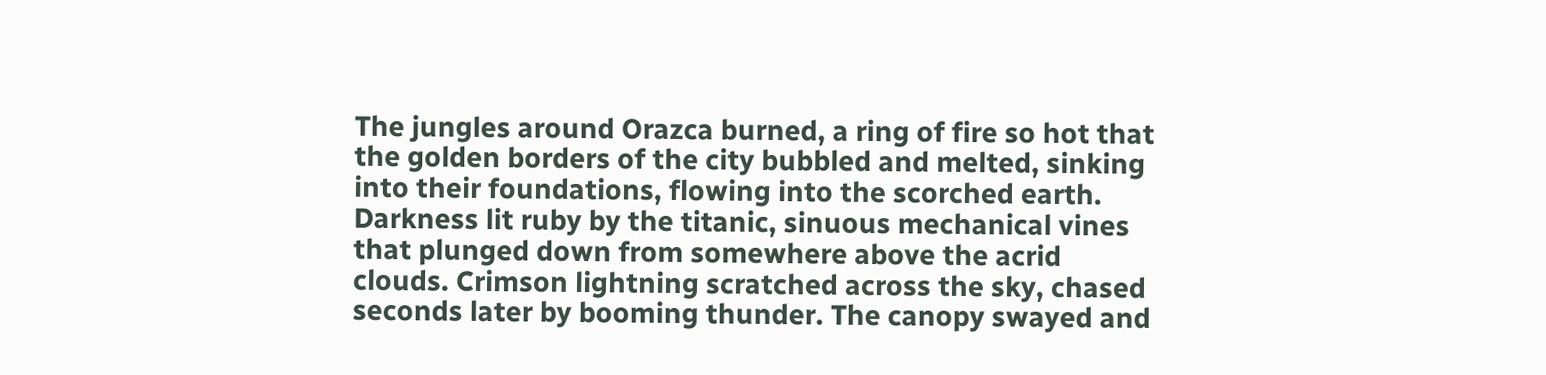The jungles around Orazca burned, a ring of fire so hot that the golden borders of the city bubbled and melted, sinking into their foundations, flowing into the scorched earth. Darkness lit ruby by the titanic, sinuous mechanical vines that plunged down from somewhere above the acrid clouds. Crimson lightning scratched across the sky, chased seconds later by booming thunder. The canopy swayed and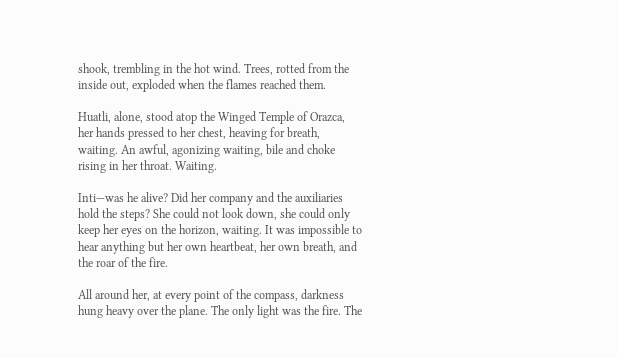shook, trembling in the hot wind. Trees, rotted from the inside out, exploded when the flames reached them.

Huatli, alone, stood atop the Winged Temple of Orazca, her hands pressed to her chest, heaving for breath, waiting. An awful, agonizing waiting, bile and choke rising in her throat. Waiting.

Inti—was he alive? Did her company and the auxiliaries hold the steps? She could not look down, she could only keep her eyes on the horizon, waiting. It was impossible to hear anything but her own heartbeat, her own breath, and the roar of the fire.

All around her, at every point of the compass, darkness hung heavy over the plane. The only light was the fire. The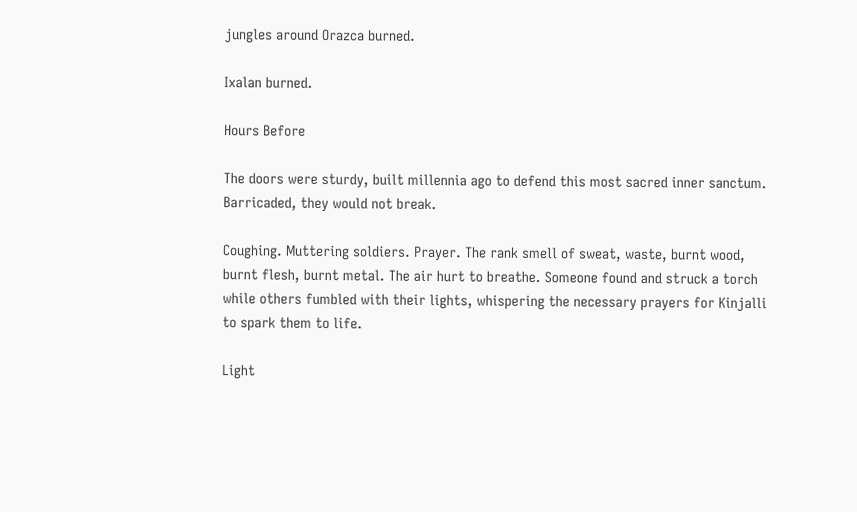jungles around Orazca burned.

Ixalan burned.

Hours Before

The doors were sturdy, built millennia ago to defend this most sacred inner sanctum. Barricaded, they would not break.

Coughing. Muttering soldiers. Prayer. The rank smell of sweat, waste, burnt wood, burnt flesh, burnt metal. The air hurt to breathe. Someone found and struck a torch while others fumbled with their lights, whispering the necessary prayers for Kinjalli to spark them to life.

Light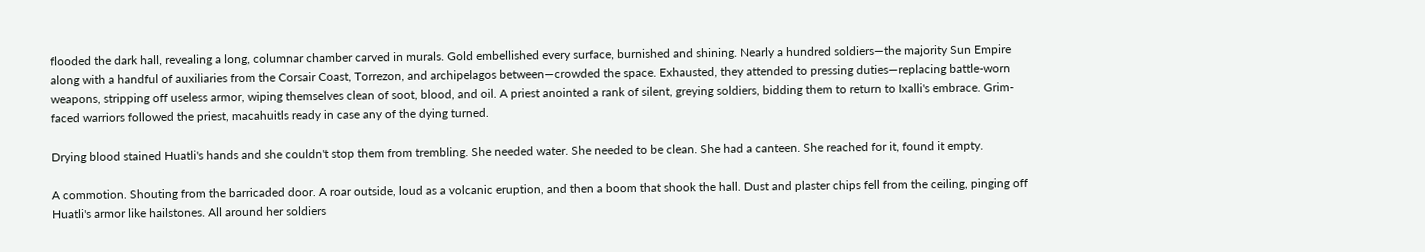flooded the dark hall, revealing a long, columnar chamber carved in murals. Gold embellished every surface, burnished and shining. Nearly a hundred soldiers—the majority Sun Empire along with a handful of auxiliaries from the Corsair Coast, Torrezon, and archipelagos between—crowded the space. Exhausted, they attended to pressing duties—replacing battle-worn weapons, stripping off useless armor, wiping themselves clean of soot, blood, and oil. A priest anointed a rank of silent, greying soldiers, bidding them to return to Ixalli's embrace. Grim-faced warriors followed the priest, macahuitls ready in case any of the dying turned.

Drying blood stained Huatli's hands and she couldn't stop them from trembling. She needed water. She needed to be clean. She had a canteen. She reached for it, found it empty.

A commotion. Shouting from the barricaded door. A roar outside, loud as a volcanic eruption, and then a boom that shook the hall. Dust and plaster chips fell from the ceiling, pinging off Huatli's armor like hailstones. All around her soldiers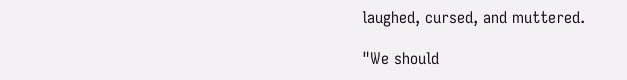laughed, cursed, and muttered.

"We should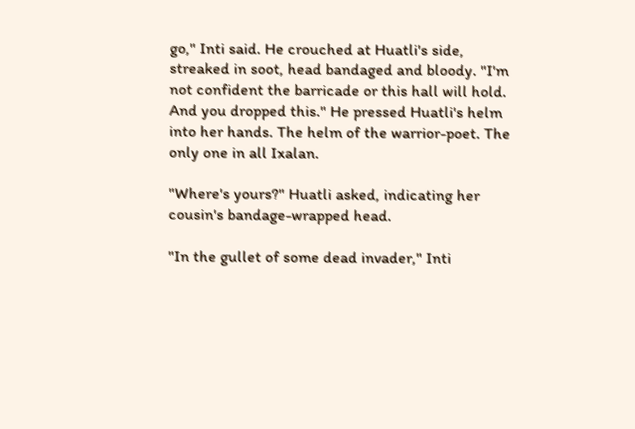go," Inti said. He crouched at Huatli's side, streaked in soot, head bandaged and bloody. "I'm not confident the barricade or this hall will hold. And you dropped this." He pressed Huatli's helm into her hands. The helm of the warrior-poet. The only one in all Ixalan.

"Where's yours?" Huatli asked, indicating her cousin's bandage-wrapped head.

"In the gullet of some dead invader," Inti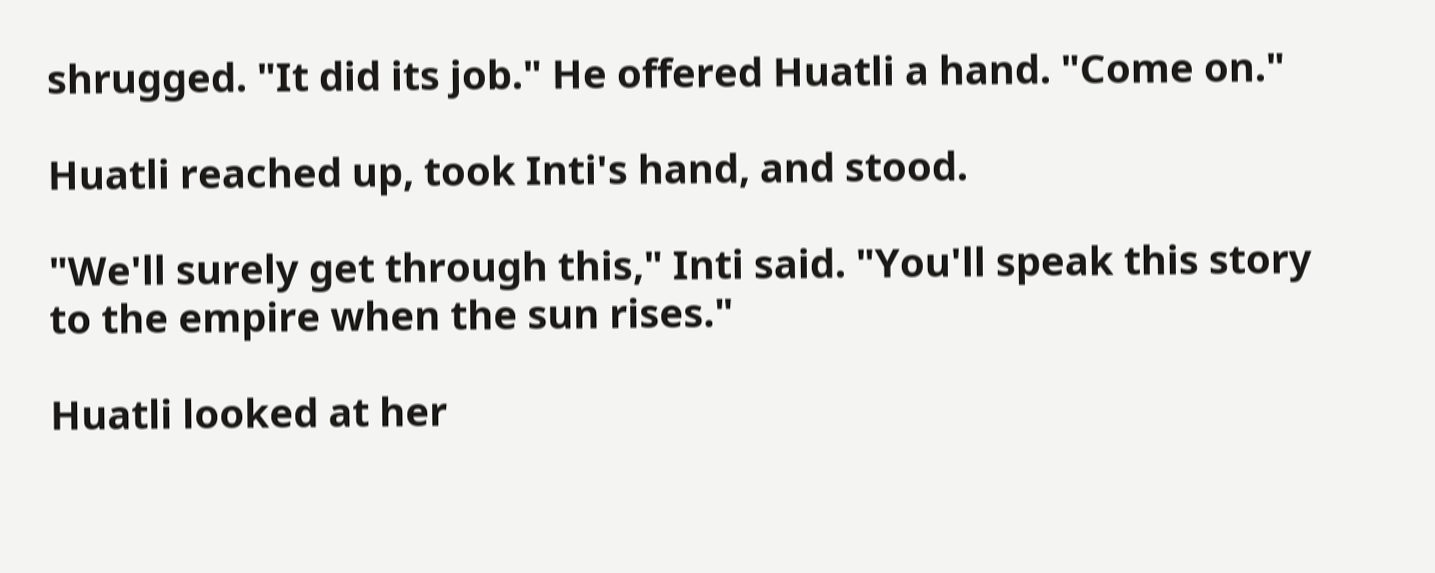shrugged. "It did its job." He offered Huatli a hand. "Come on."

Huatli reached up, took Inti's hand, and stood.

"We'll surely get through this," Inti said. "You'll speak this story to the empire when the sun rises."

Huatli looked at her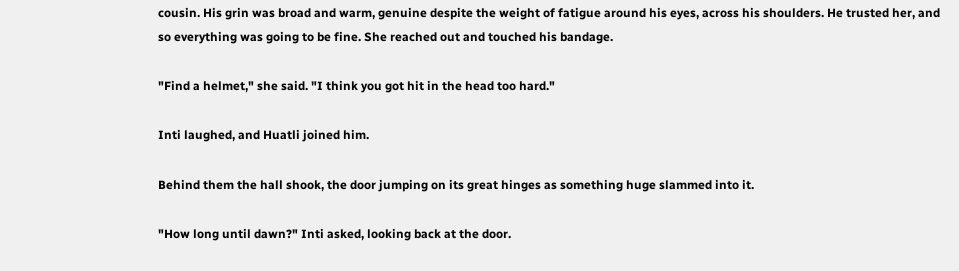cousin. His grin was broad and warm, genuine despite the weight of fatigue around his eyes, across his shoulders. He trusted her, and so everything was going to be fine. She reached out and touched his bandage.

"Find a helmet," she said. "I think you got hit in the head too hard."

Inti laughed, and Huatli joined him.

Behind them the hall shook, the door jumping on its great hinges as something huge slammed into it.

"How long until dawn?" Inti asked, looking back at the door.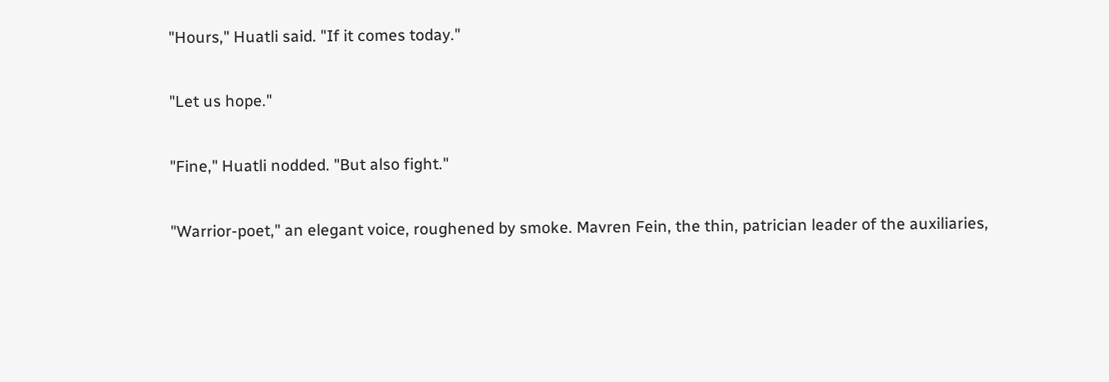"Hours," Huatli said. "If it comes today."

"Let us hope."

"Fine," Huatli nodded. "But also fight."

"Warrior-poet," an elegant voice, roughened by smoke. Mavren Fein, the thin, patrician leader of the auxiliaries,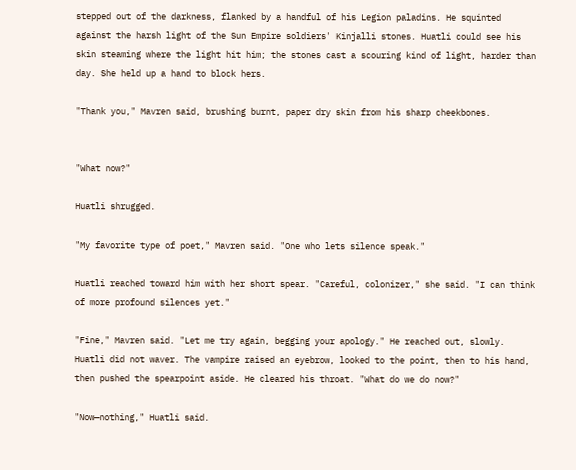stepped out of the darkness, flanked by a handful of his Legion paladins. He squinted against the harsh light of the Sun Empire soldiers' Kinjalli stones. Huatli could see his skin steaming where the light hit him; the stones cast a scouring kind of light, harder than day. She held up a hand to block hers.

"Thank you," Mavren said, brushing burnt, paper dry skin from his sharp cheekbones.


"What now?"

Huatli shrugged.

"My favorite type of poet," Mavren said. "One who lets silence speak."

Huatli reached toward him with her short spear. "Careful, colonizer," she said. "I can think of more profound silences yet."

"Fine," Mavren said. "Let me try again, begging your apology." He reached out, slowly. Huatli did not waver. The vampire raised an eyebrow, looked to the point, then to his hand, then pushed the spearpoint aside. He cleared his throat. "What do we do now?"

"Now—nothing," Huatli said.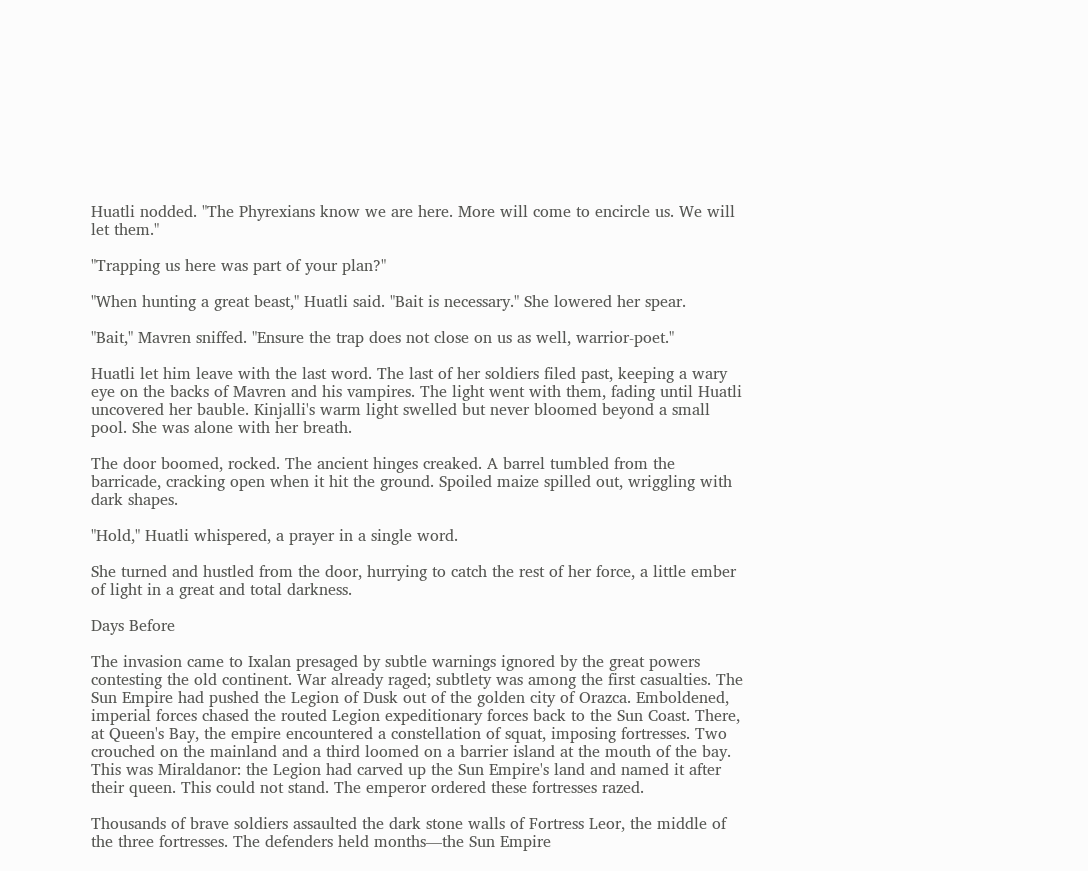Huatli nodded. "The Phyrexians know we are here. More will come to encircle us. We will let them."

"Trapping us here was part of your plan?"

"When hunting a great beast," Huatli said. "Bait is necessary." She lowered her spear.

"Bait," Mavren sniffed. "Ensure the trap does not close on us as well, warrior-poet."

Huatli let him leave with the last word. The last of her soldiers filed past, keeping a wary eye on the backs of Mavren and his vampires. The light went with them, fading until Huatli uncovered her bauble. Kinjalli's warm light swelled but never bloomed beyond a small pool. She was alone with her breath.

The door boomed, rocked. The ancient hinges creaked. A barrel tumbled from the barricade, cracking open when it hit the ground. Spoiled maize spilled out, wriggling with dark shapes.

"Hold," Huatli whispered, a prayer in a single word.

She turned and hustled from the door, hurrying to catch the rest of her force, a little ember of light in a great and total darkness.

Days Before

The invasion came to Ixalan presaged by subtle warnings ignored by the great powers contesting the old continent. War already raged; subtlety was among the first casualties. The Sun Empire had pushed the Legion of Dusk out of the golden city of Orazca. Emboldened, imperial forces chased the routed Legion expeditionary forces back to the Sun Coast. There, at Queen's Bay, the empire encountered a constellation of squat, imposing fortresses. Two crouched on the mainland and a third loomed on a barrier island at the mouth of the bay. This was Miraldanor: the Legion had carved up the Sun Empire's land and named it after their queen. This could not stand. The emperor ordered these fortresses razed.

Thousands of brave soldiers assaulted the dark stone walls of Fortress Leor, the middle of the three fortresses. The defenders held months—the Sun Empire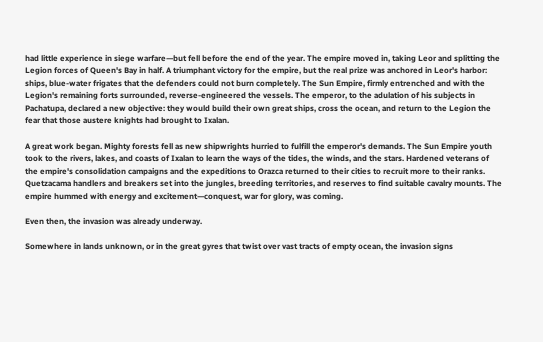had little experience in siege warfare—but fell before the end of the year. The empire moved in, taking Leor and splitting the Legion forces of Queen's Bay in half. A triumphant victory for the empire, but the real prize was anchored in Leor's harbor: ships, blue-water frigates that the defenders could not burn completely. The Sun Empire, firmly entrenched and with the Legion's remaining forts surrounded, reverse-engineered the vessels. The emperor, to the adulation of his subjects in Pachatupa, declared a new objective: they would build their own great ships, cross the ocean, and return to the Legion the fear that those austere knights had brought to Ixalan.

A great work began. Mighty forests fell as new shipwrights hurried to fulfill the emperor's demands. The Sun Empire youth took to the rivers, lakes, and coasts of Ixalan to learn the ways of the tides, the winds, and the stars. Hardened veterans of the empire's consolidation campaigns and the expeditions to Orazca returned to their cities to recruit more to their ranks. Quetzacama handlers and breakers set into the jungles, breeding territories, and reserves to find suitable cavalry mounts. The empire hummed with energy and excitement—conquest, war for glory, was coming.

Even then, the invasion was already underway.

Somewhere in lands unknown, or in the great gyres that twist over vast tracts of empty ocean, the invasion signs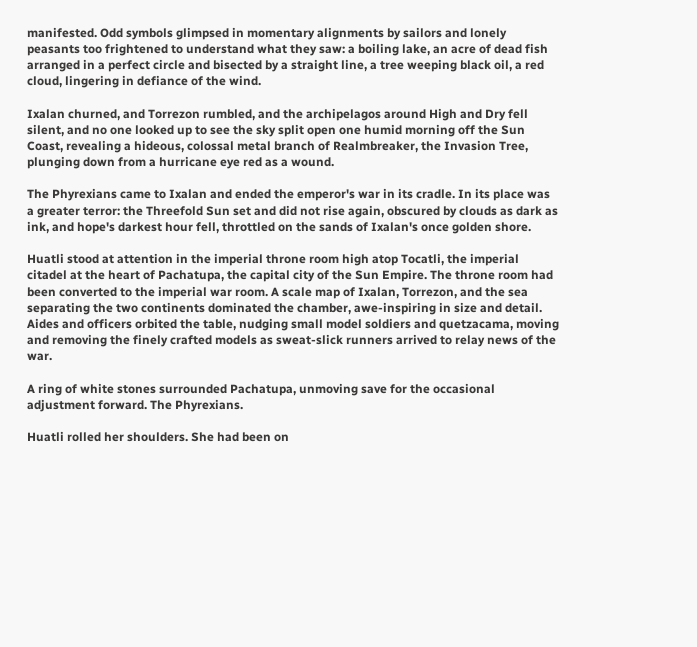manifested. Odd symbols glimpsed in momentary alignments by sailors and lonely peasants too frightened to understand what they saw: a boiling lake, an acre of dead fish arranged in a perfect circle and bisected by a straight line, a tree weeping black oil, a red cloud, lingering in defiance of the wind.

Ixalan churned, and Torrezon rumbled, and the archipelagos around High and Dry fell silent, and no one looked up to see the sky split open one humid morning off the Sun Coast, revealing a hideous, colossal metal branch of Realmbreaker, the Invasion Tree, plunging down from a hurricane eye red as a wound.

The Phyrexians came to Ixalan and ended the emperor's war in its cradle. In its place was a greater terror: the Threefold Sun set and did not rise again, obscured by clouds as dark as ink, and hope's darkest hour fell, throttled on the sands of Ixalan's once golden shore.

Huatli stood at attention in the imperial throne room high atop Tocatli, the imperial citadel at the heart of Pachatupa, the capital city of the Sun Empire. The throne room had been converted to the imperial war room. A scale map of Ixalan, Torrezon, and the sea separating the two continents dominated the chamber, awe-inspiring in size and detail. Aides and officers orbited the table, nudging small model soldiers and quetzacama, moving and removing the finely crafted models as sweat-slick runners arrived to relay news of the war.

A ring of white stones surrounded Pachatupa, unmoving save for the occasional adjustment forward. The Phyrexians.

Huatli rolled her shoulders. She had been on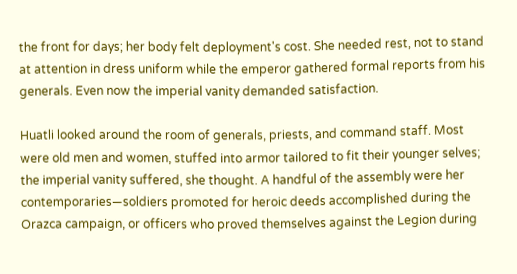the front for days; her body felt deployment's cost. She needed rest, not to stand at attention in dress uniform while the emperor gathered formal reports from his generals. Even now the imperial vanity demanded satisfaction.

Huatli looked around the room of generals, priests, and command staff. Most were old men and women, stuffed into armor tailored to fit their younger selves; the imperial vanity suffered, she thought. A handful of the assembly were her contemporaries—soldiers promoted for heroic deeds accomplished during the Orazca campaign, or officers who proved themselves against the Legion during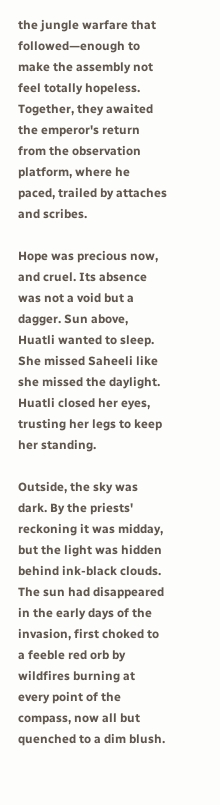the jungle warfare that followed—enough to make the assembly not feel totally hopeless. Together, they awaited the emperor's return from the observation platform, where he paced, trailed by attaches and scribes.

Hope was precious now, and cruel. Its absence was not a void but a dagger. Sun above, Huatli wanted to sleep. She missed Saheeli like she missed the daylight. Huatli closed her eyes, trusting her legs to keep her standing.

Outside, the sky was dark. By the priests' reckoning it was midday, but the light was hidden behind ink-black clouds. The sun had disappeared in the early days of the invasion, first choked to a feeble red orb by wildfires burning at every point of the compass, now all but quenched to a dim blush.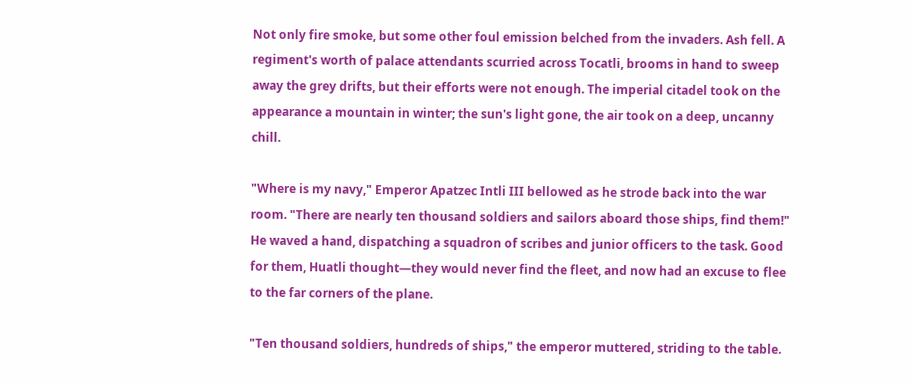Not only fire smoke, but some other foul emission belched from the invaders. Ash fell. A regiment's worth of palace attendants scurried across Tocatli, brooms in hand to sweep away the grey drifts, but their efforts were not enough. The imperial citadel took on the appearance a mountain in winter; the sun's light gone, the air took on a deep, uncanny chill.

"Where is my navy," Emperor Apatzec Intli III bellowed as he strode back into the war room. "There are nearly ten thousand soldiers and sailors aboard those ships, find them!" He waved a hand, dispatching a squadron of scribes and junior officers to the task. Good for them, Huatli thought—they would never find the fleet, and now had an excuse to flee to the far corners of the plane.

"Ten thousand soldiers, hundreds of ships," the emperor muttered, striding to the table.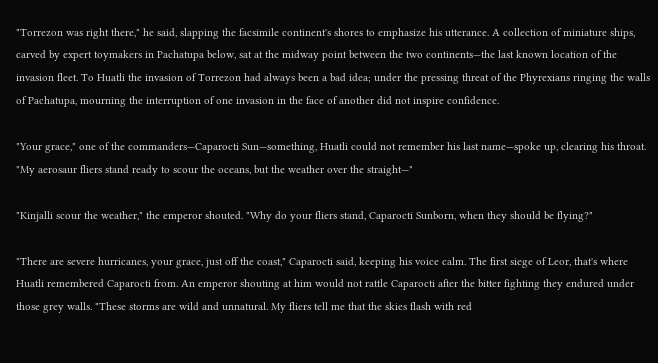"Torrezon was right there," he said, slapping the facsimile continent's shores to emphasize his utterance. A collection of miniature ships, carved by expert toymakers in Pachatupa below, sat at the midway point between the two continents—the last known location of the invasion fleet. To Huatli the invasion of Torrezon had always been a bad idea; under the pressing threat of the Phyrexians ringing the walls of Pachatupa, mourning the interruption of one invasion in the face of another did not inspire confidence.

"Your grace," one of the commanders—Caparocti Sun—something, Huatli could not remember his last name—spoke up, clearing his throat. "My aerosaur fliers stand ready to scour the oceans, but the weather over the straight—"

"Kinjalli scour the weather," the emperor shouted. "Why do your fliers stand, Caparocti Sunborn, when they should be flying?"

"There are severe hurricanes, your grace, just off the coast," Caparocti said, keeping his voice calm. The first siege of Leor, that's where Huatli remembered Caparocti from. An emperor shouting at him would not rattle Caparocti after the bitter fighting they endured under those grey walls. "These storms are wild and unnatural. My fliers tell me that the skies flash with red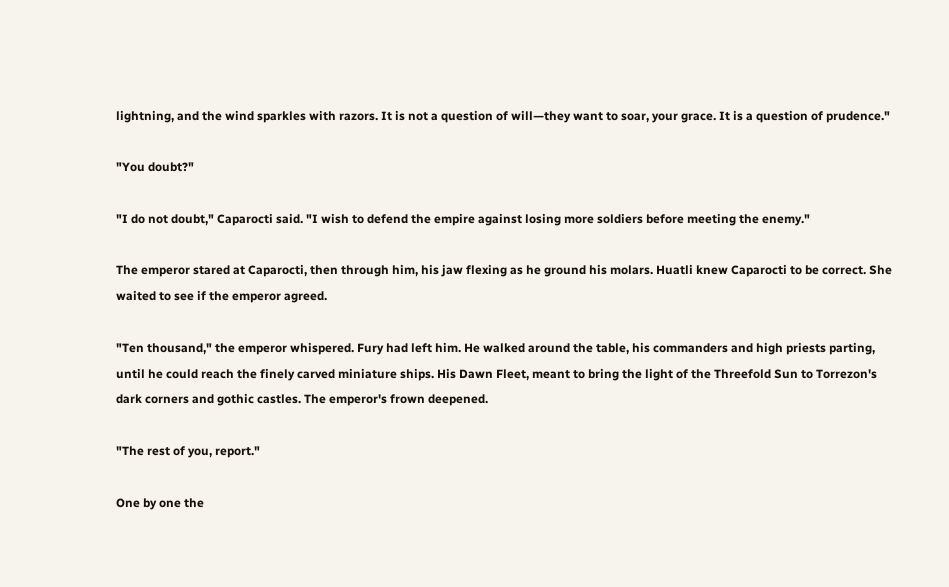lightning, and the wind sparkles with razors. It is not a question of will—they want to soar, your grace. It is a question of prudence."

"You doubt?"

"I do not doubt," Caparocti said. "I wish to defend the empire against losing more soldiers before meeting the enemy."

The emperor stared at Caparocti, then through him, his jaw flexing as he ground his molars. Huatli knew Caparocti to be correct. She waited to see if the emperor agreed.

"Ten thousand," the emperor whispered. Fury had left him. He walked around the table, his commanders and high priests parting, until he could reach the finely carved miniature ships. His Dawn Fleet, meant to bring the light of the Threefold Sun to Torrezon's dark corners and gothic castles. The emperor's frown deepened.

"The rest of you, report."

One by one the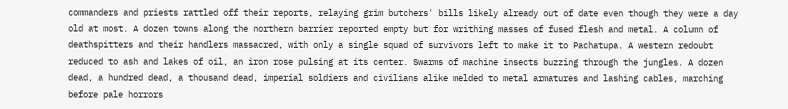commanders and priests rattled off their reports, relaying grim butchers' bills likely already out of date even though they were a day old at most. A dozen towns along the northern barrier reported empty but for writhing masses of fused flesh and metal. A column of deathspitters and their handlers massacred, with only a single squad of survivors left to make it to Pachatupa. A western redoubt reduced to ash and lakes of oil, an iron rose pulsing at its center. Swarms of machine insects buzzing through the jungles. A dozen dead, a hundred dead, a thousand dead, imperial soldiers and civilians alike melded to metal armatures and lashing cables, marching before pale horrors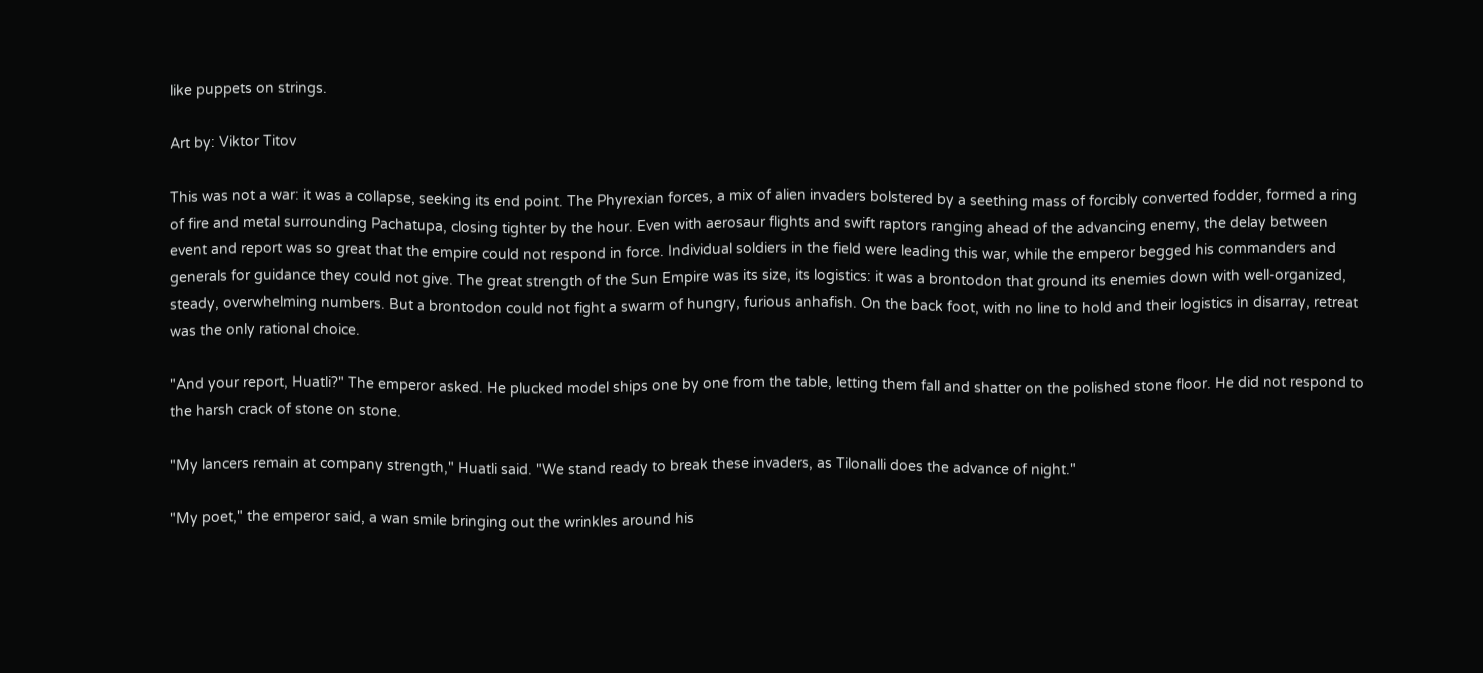like puppets on strings.

Art by: Viktor Titov

This was not a war: it was a collapse, seeking its end point. The Phyrexian forces, a mix of alien invaders bolstered by a seething mass of forcibly converted fodder, formed a ring of fire and metal surrounding Pachatupa, closing tighter by the hour. Even with aerosaur flights and swift raptors ranging ahead of the advancing enemy, the delay between event and report was so great that the empire could not respond in force. Individual soldiers in the field were leading this war, while the emperor begged his commanders and generals for guidance they could not give. The great strength of the Sun Empire was its size, its logistics: it was a brontodon that ground its enemies down with well-organized, steady, overwhelming numbers. But a brontodon could not fight a swarm of hungry, furious anhafish. On the back foot, with no line to hold and their logistics in disarray, retreat was the only rational choice.

"And your report, Huatli?" The emperor asked. He plucked model ships one by one from the table, letting them fall and shatter on the polished stone floor. He did not respond to the harsh crack of stone on stone.

"My lancers remain at company strength," Huatli said. "We stand ready to break these invaders, as Tilonalli does the advance of night."

"My poet," the emperor said, a wan smile bringing out the wrinkles around his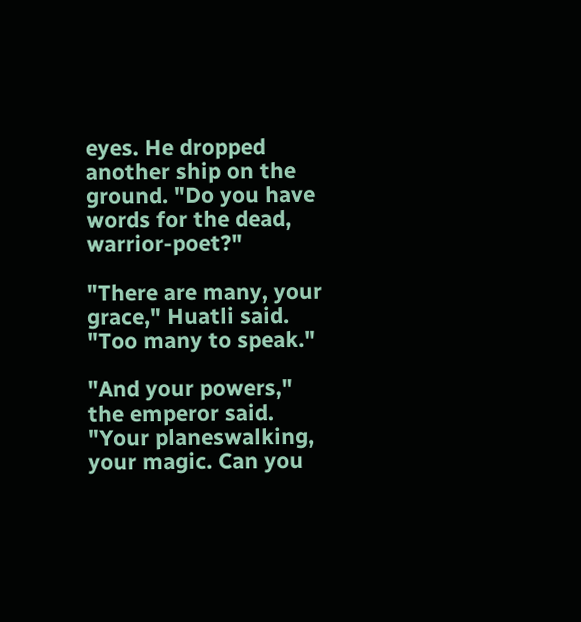eyes. He dropped another ship on the ground. "Do you have words for the dead, warrior-poet?"

"There are many, your grace," Huatli said. "Too many to speak."

"And your powers," the emperor said. "Your planeswalking, your magic. Can you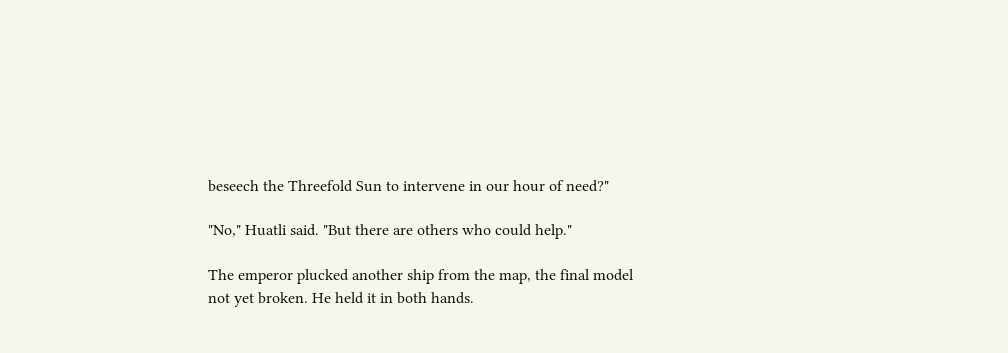beseech the Threefold Sun to intervene in our hour of need?"

"No," Huatli said. "But there are others who could help."

The emperor plucked another ship from the map, the final model not yet broken. He held it in both hands.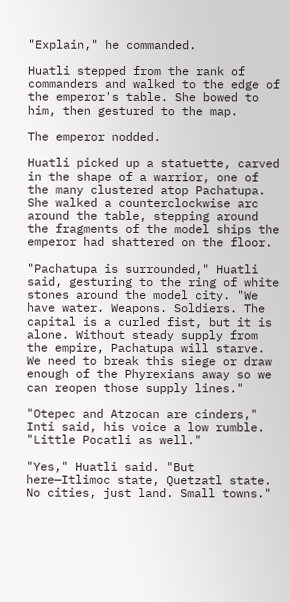"Explain," he commanded.

Huatli stepped from the rank of commanders and walked to the edge of the emperor's table. She bowed to him, then gestured to the map.

The emperor nodded.

Huatli picked up a statuette, carved in the shape of a warrior, one of the many clustered atop Pachatupa. She walked a counterclockwise arc around the table, stepping around the fragments of the model ships the emperor had shattered on the floor.

"Pachatupa is surrounded," Huatli said, gesturing to the ring of white stones around the model city. "We have water. Weapons. Soldiers. The capital is a curled fist, but it is alone. Without steady supply from the empire, Pachatupa will starve. We need to break this siege or draw enough of the Phyrexians away so we can reopen those supply lines."

"Otepec and Atzocan are cinders," Inti said, his voice a low rumble. "Little Pocatli as well."

"Yes," Huatli said. "But here—Itlimoc state, Quetzatl state. No cities, just land. Small towns."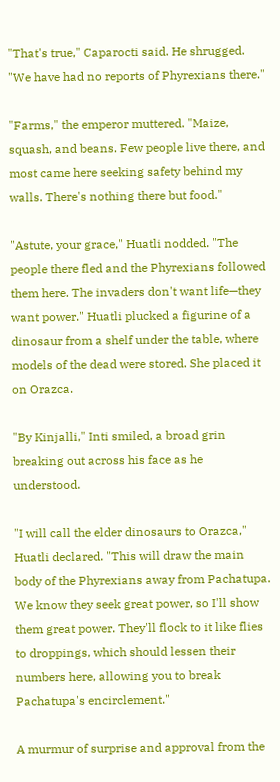"That's true," Caparocti said. He shrugged. "We have had no reports of Phyrexians there."

"Farms," the emperor muttered. "Maize, squash, and beans. Few people live there, and most came here seeking safety behind my walls. There's nothing there but food."

"Astute, your grace," Huatli nodded. "The people there fled and the Phyrexians followed them here. The invaders don't want life—they want power." Huatli plucked a figurine of a dinosaur from a shelf under the table, where models of the dead were stored. She placed it on Orazca.

"By Kinjalli," Inti smiled, a broad grin breaking out across his face as he understood.

"I will call the elder dinosaurs to Orazca," Huatli declared. "This will draw the main body of the Phyrexians away from Pachatupa. We know they seek great power, so I'll show them great power. They'll flock to it like flies to droppings, which should lessen their numbers here, allowing you to break Pachatupa's encirclement."

A murmur of surprise and approval from the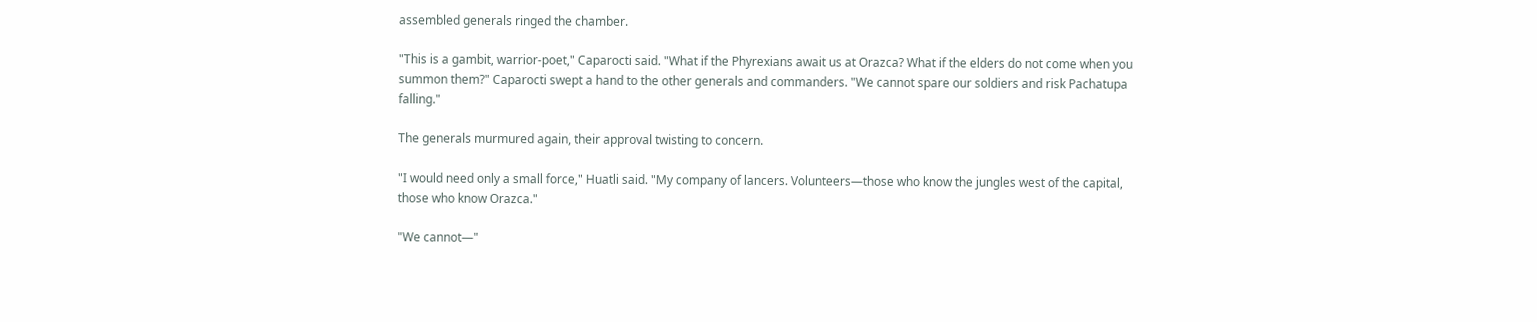assembled generals ringed the chamber.

"This is a gambit, warrior-poet," Caparocti said. "What if the Phyrexians await us at Orazca? What if the elders do not come when you summon them?" Caparocti swept a hand to the other generals and commanders. "We cannot spare our soldiers and risk Pachatupa falling."

The generals murmured again, their approval twisting to concern.

"I would need only a small force," Huatli said. "My company of lancers. Volunteers—those who know the jungles west of the capital, those who know Orazca."

"We cannot—"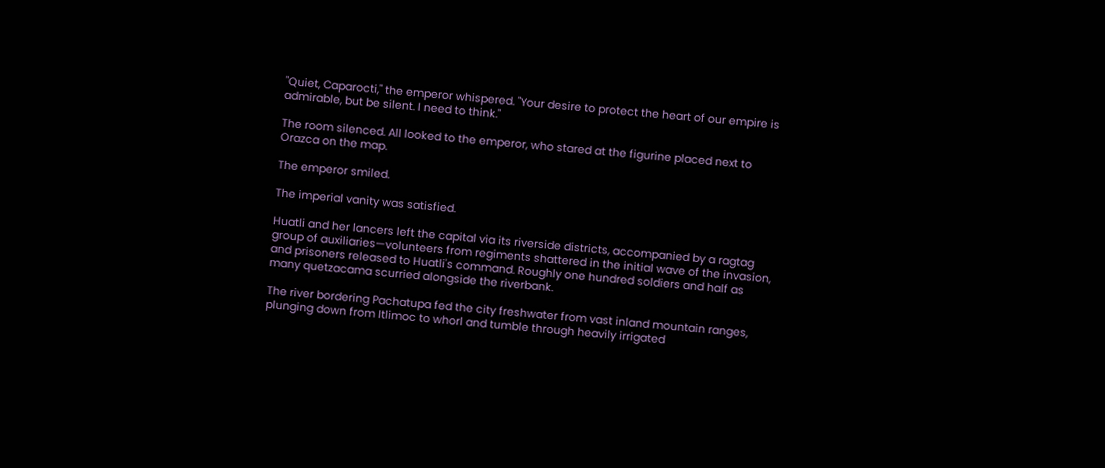"Quiet, Caparocti," the emperor whispered. "Your desire to protect the heart of our empire is admirable, but be silent. I need to think."

The room silenced. All looked to the emperor, who stared at the figurine placed next to Orazca on the map.

The emperor smiled.

The imperial vanity was satisfied.

Huatli and her lancers left the capital via its riverside districts, accompanied by a ragtag group of auxiliaries—volunteers from regiments shattered in the initial wave of the invasion, and prisoners released to Huatli's command. Roughly one hundred soldiers and half as many quetzacama scurried alongside the riverbank.

The river bordering Pachatupa fed the city freshwater from vast inland mountain ranges, plunging down from Itlimoc to whorl and tumble through heavily irrigated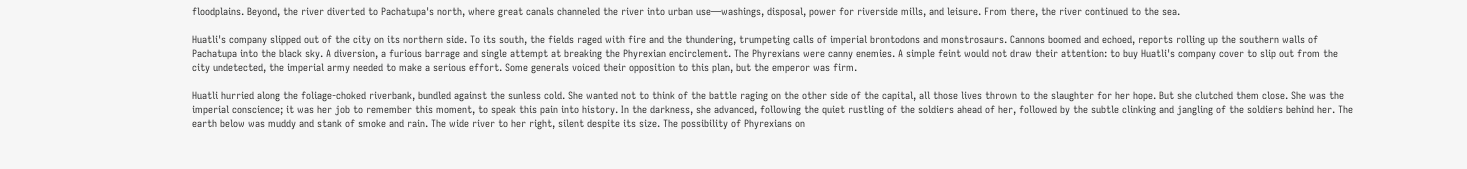floodplains. Beyond, the river diverted to Pachatupa's north, where great canals channeled the river into urban use—washings, disposal, power for riverside mills, and leisure. From there, the river continued to the sea.

Huatli's company slipped out of the city on its northern side. To its south, the fields raged with fire and the thundering, trumpeting calls of imperial brontodons and monstrosaurs. Cannons boomed and echoed, reports rolling up the southern walls of Pachatupa into the black sky. A diversion, a furious barrage and single attempt at breaking the Phyrexian encirclement. The Phyrexians were canny enemies. A simple feint would not draw their attention: to buy Huatli's company cover to slip out from the city undetected, the imperial army needed to make a serious effort. Some generals voiced their opposition to this plan, but the emperor was firm.

Huatli hurried along the foliage-choked riverbank, bundled against the sunless cold. She wanted not to think of the battle raging on the other side of the capital, all those lives thrown to the slaughter for her hope. But she clutched them close. She was the imperial conscience; it was her job to remember this moment, to speak this pain into history. In the darkness, she advanced, following the quiet rustling of the soldiers ahead of her, followed by the subtle clinking and jangling of the soldiers behind her. The earth below was muddy and stank of smoke and rain. The wide river to her right, silent despite its size. The possibility of Phyrexians on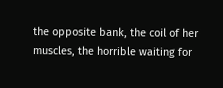the opposite bank, the coil of her muscles, the horrible waiting for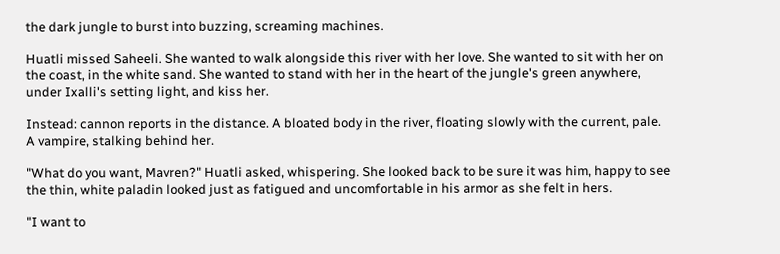the dark jungle to burst into buzzing, screaming machines.

Huatli missed Saheeli. She wanted to walk alongside this river with her love. She wanted to sit with her on the coast, in the white sand. She wanted to stand with her in the heart of the jungle's green anywhere, under Ixalli's setting light, and kiss her.

Instead: cannon reports in the distance. A bloated body in the river, floating slowly with the current, pale. A vampire, stalking behind her.

"What do you want, Mavren?" Huatli asked, whispering. She looked back to be sure it was him, happy to see the thin, white paladin looked just as fatigued and uncomfortable in his armor as she felt in hers.

"I want to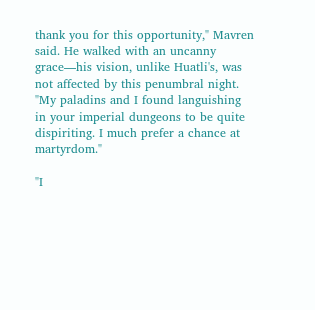thank you for this opportunity," Mavren said. He walked with an uncanny grace—his vision, unlike Huatli's, was not affected by this penumbral night. "My paladins and I found languishing in your imperial dungeons to be quite dispiriting. I much prefer a chance at martyrdom."

"I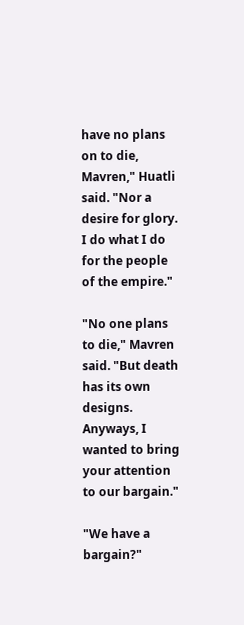have no plans on to die, Mavren," Huatli said. "Nor a desire for glory. I do what I do for the people of the empire."

"No one plans to die," Mavren said. "But death has its own designs. Anyways, I wanted to bring your attention to our bargain."

"We have a bargain?"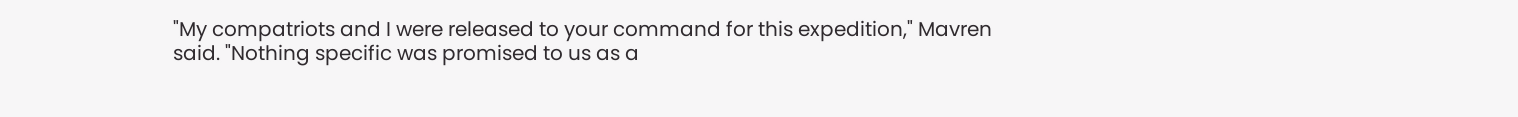"My compatriots and I were released to your command for this expedition," Mavren said. "Nothing specific was promised to us as a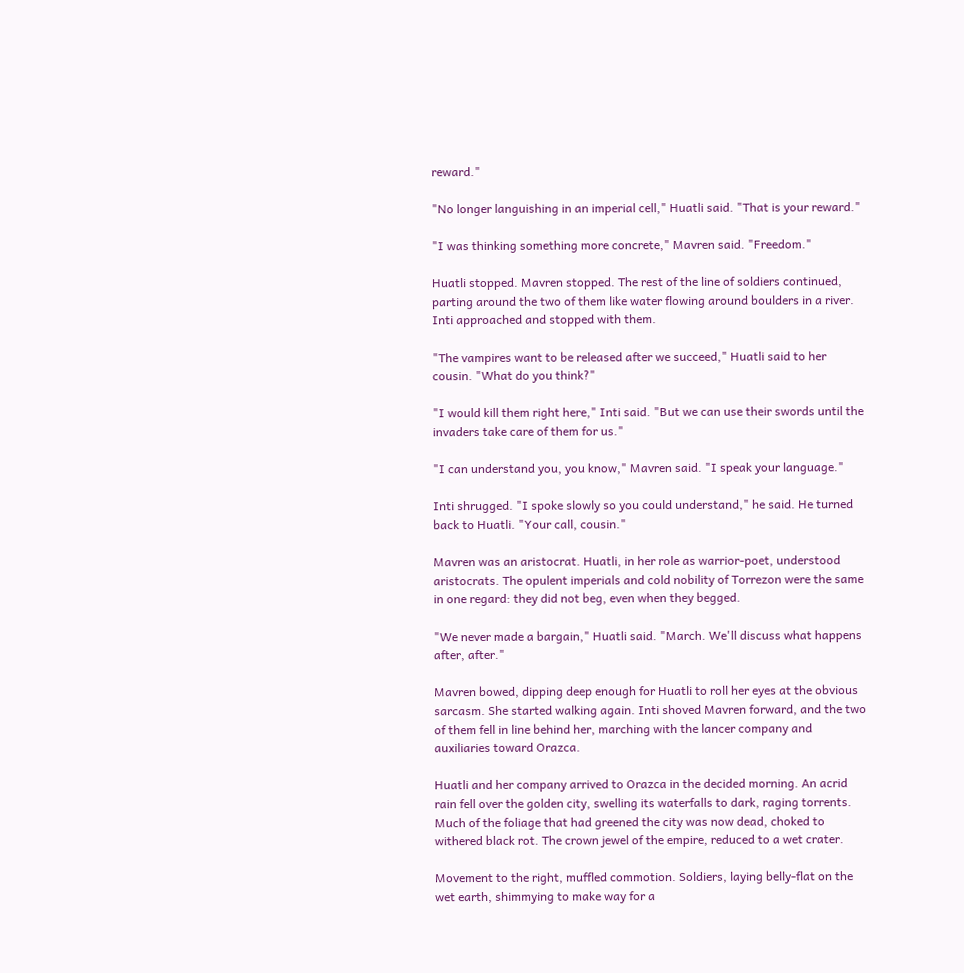reward."

"No longer languishing in an imperial cell," Huatli said. "That is your reward."

"I was thinking something more concrete," Mavren said. "Freedom."

Huatli stopped. Mavren stopped. The rest of the line of soldiers continued, parting around the two of them like water flowing around boulders in a river. Inti approached and stopped with them.

"The vampires want to be released after we succeed," Huatli said to her cousin. "What do you think?"

"I would kill them right here," Inti said. "But we can use their swords until the invaders take care of them for us."

"I can understand you, you know," Mavren said. "I speak your language."

Inti shrugged. "I spoke slowly so you could understand," he said. He turned back to Huatli. "Your call, cousin."

Mavren was an aristocrat. Huatli, in her role as warrior-poet, understood aristocrats. The opulent imperials and cold nobility of Torrezon were the same in one regard: they did not beg, even when they begged.

"We never made a bargain," Huatli said. "March. We'll discuss what happens after, after."

Mavren bowed, dipping deep enough for Huatli to roll her eyes at the obvious sarcasm. She started walking again. Inti shoved Mavren forward, and the two of them fell in line behind her, marching with the lancer company and auxiliaries toward Orazca.

Huatli and her company arrived to Orazca in the decided morning. An acrid rain fell over the golden city, swelling its waterfalls to dark, raging torrents. Much of the foliage that had greened the city was now dead, choked to withered black rot. The crown jewel of the empire, reduced to a wet crater.

Movement to the right, muffled commotion. Soldiers, laying belly-flat on the wet earth, shimmying to make way for a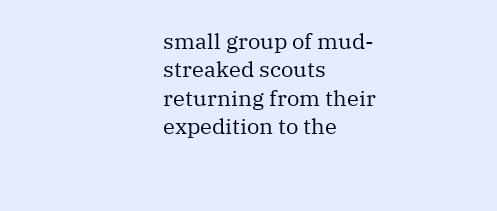small group of mud-streaked scouts returning from their expedition to the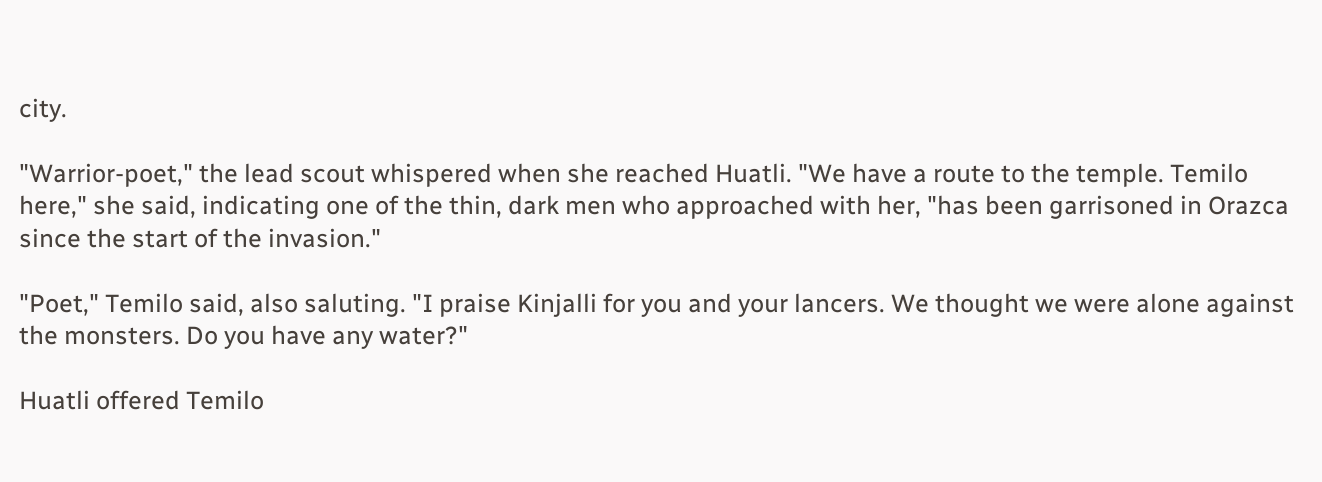city.

"Warrior-poet," the lead scout whispered when she reached Huatli. "We have a route to the temple. Temilo here," she said, indicating one of the thin, dark men who approached with her, "has been garrisoned in Orazca since the start of the invasion."

"Poet," Temilo said, also saluting. "I praise Kinjalli for you and your lancers. We thought we were alone against the monsters. Do you have any water?"

Huatli offered Temilo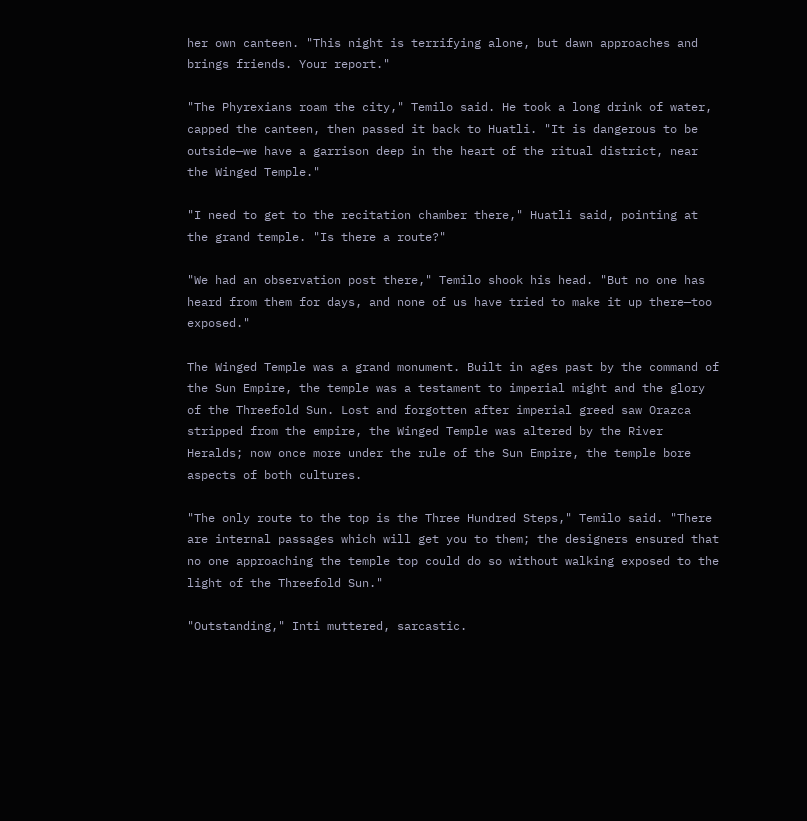her own canteen. "This night is terrifying alone, but dawn approaches and brings friends. Your report."

"The Phyrexians roam the city," Temilo said. He took a long drink of water, capped the canteen, then passed it back to Huatli. "It is dangerous to be outside—we have a garrison deep in the heart of the ritual district, near the Winged Temple."

"I need to get to the recitation chamber there," Huatli said, pointing at the grand temple. "Is there a route?"

"We had an observation post there," Temilo shook his head. "But no one has heard from them for days, and none of us have tried to make it up there—too exposed."

The Winged Temple was a grand monument. Built in ages past by the command of the Sun Empire, the temple was a testament to imperial might and the glory of the Threefold Sun. Lost and forgotten after imperial greed saw Orazca stripped from the empire, the Winged Temple was altered by the River Heralds; now once more under the rule of the Sun Empire, the temple bore aspects of both cultures.

"The only route to the top is the Three Hundred Steps," Temilo said. "There are internal passages which will get you to them; the designers ensured that no one approaching the temple top could do so without walking exposed to the light of the Threefold Sun."

"Outstanding," Inti muttered, sarcastic.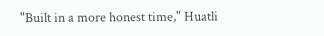"Built in a more honest time," Huatli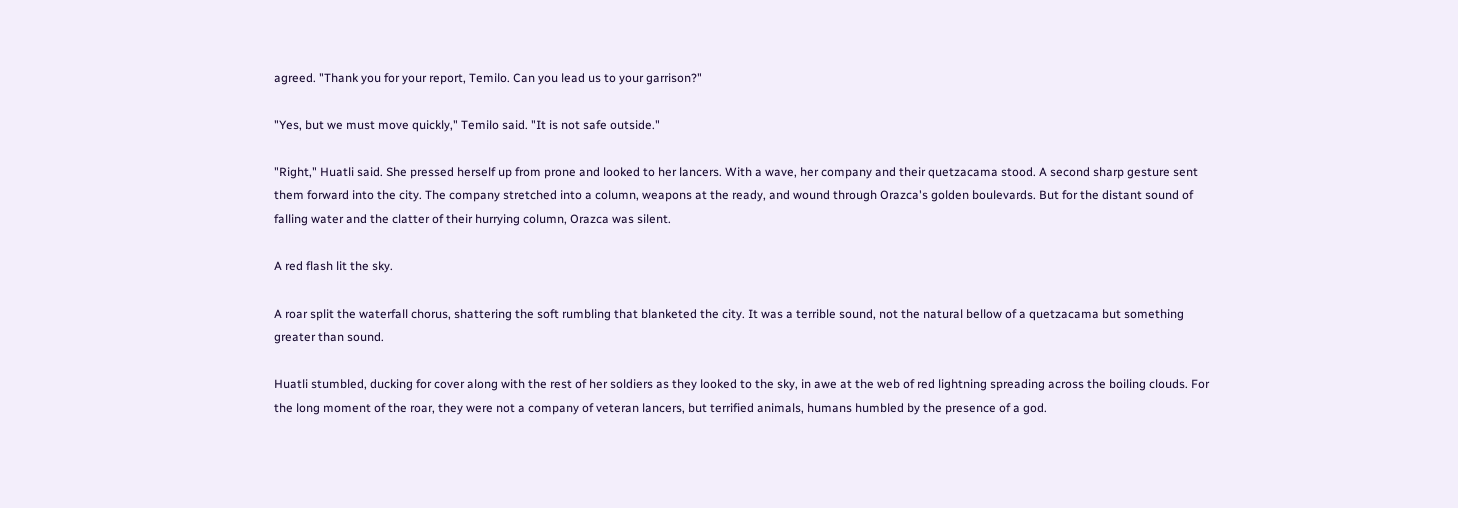agreed. "Thank you for your report, Temilo. Can you lead us to your garrison?"

"Yes, but we must move quickly," Temilo said. "It is not safe outside."

"Right," Huatli said. She pressed herself up from prone and looked to her lancers. With a wave, her company and their quetzacama stood. A second sharp gesture sent them forward into the city. The company stretched into a column, weapons at the ready, and wound through Orazca's golden boulevards. But for the distant sound of falling water and the clatter of their hurrying column, Orazca was silent.

A red flash lit the sky.

A roar split the waterfall chorus, shattering the soft rumbling that blanketed the city. It was a terrible sound, not the natural bellow of a quetzacama but something greater than sound.

Huatli stumbled, ducking for cover along with the rest of her soldiers as they looked to the sky, in awe at the web of red lightning spreading across the boiling clouds. For the long moment of the roar, they were not a company of veteran lancers, but terrified animals, humans humbled by the presence of a god.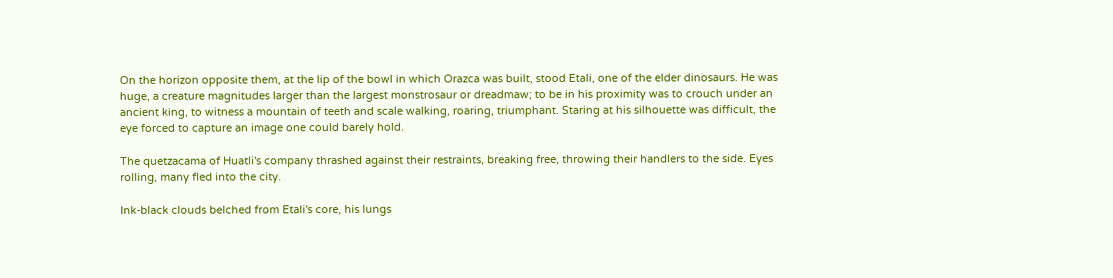On the horizon opposite them, at the lip of the bowl in which Orazca was built, stood Etali, one of the elder dinosaurs. He was huge, a creature magnitudes larger than the largest monstrosaur or dreadmaw; to be in his proximity was to crouch under an ancient king, to witness a mountain of teeth and scale walking, roaring, triumphant. Staring at his silhouette was difficult, the eye forced to capture an image one could barely hold.

The quetzacama of Huatli's company thrashed against their restraints, breaking free, throwing their handlers to the side. Eyes rolling, many fled into the city.

Ink-black clouds belched from Etali's core, his lungs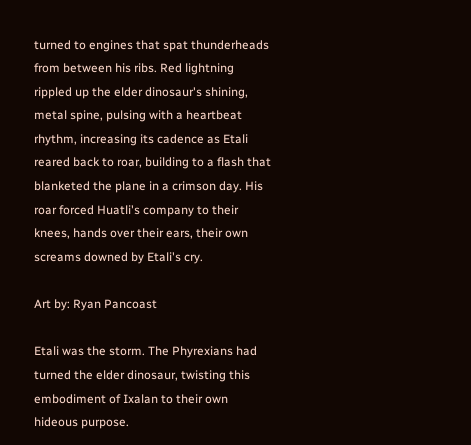turned to engines that spat thunderheads from between his ribs. Red lightning rippled up the elder dinosaur's shining, metal spine, pulsing with a heartbeat rhythm, increasing its cadence as Etali reared back to roar, building to a flash that blanketed the plane in a crimson day. His roar forced Huatli's company to their knees, hands over their ears, their own screams downed by Etali's cry.

Art by: Ryan Pancoast

Etali was the storm. The Phyrexians had turned the elder dinosaur, twisting this embodiment of Ixalan to their own hideous purpose.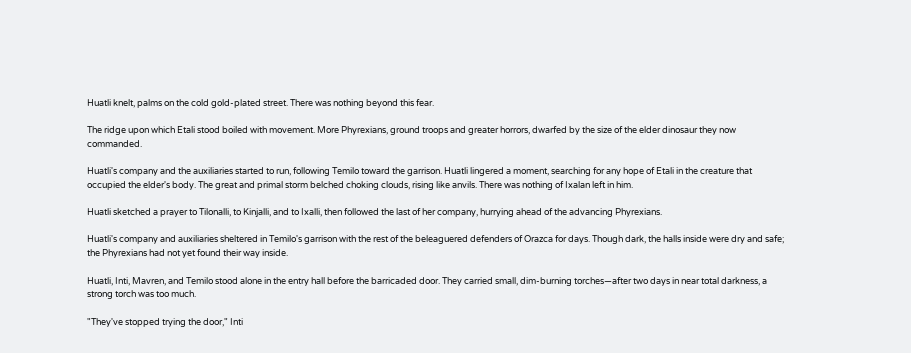Huatli knelt, palms on the cold gold-plated street. There was nothing beyond this fear.

The ridge upon which Etali stood boiled with movement. More Phyrexians, ground troops and greater horrors, dwarfed by the size of the elder dinosaur they now commanded.

Huatli's company and the auxiliaries started to run, following Temilo toward the garrison. Huatli lingered a moment, searching for any hope of Etali in the creature that occupied the elder's body. The great and primal storm belched choking clouds, rising like anvils. There was nothing of Ixalan left in him.

Huatli sketched a prayer to Tilonalli, to Kinjalli, and to Ixalli, then followed the last of her company, hurrying ahead of the advancing Phyrexians.

Huatli's company and auxiliaries sheltered in Temilo's garrison with the rest of the beleaguered defenders of Orazca for days. Though dark, the halls inside were dry and safe; the Phyrexians had not yet found their way inside.

Huatli, Inti, Mavren, and Temilo stood alone in the entry hall before the barricaded door. They carried small, dim-burning torches—after two days in near total darkness, a strong torch was too much.

"They've stopped trying the door," Inti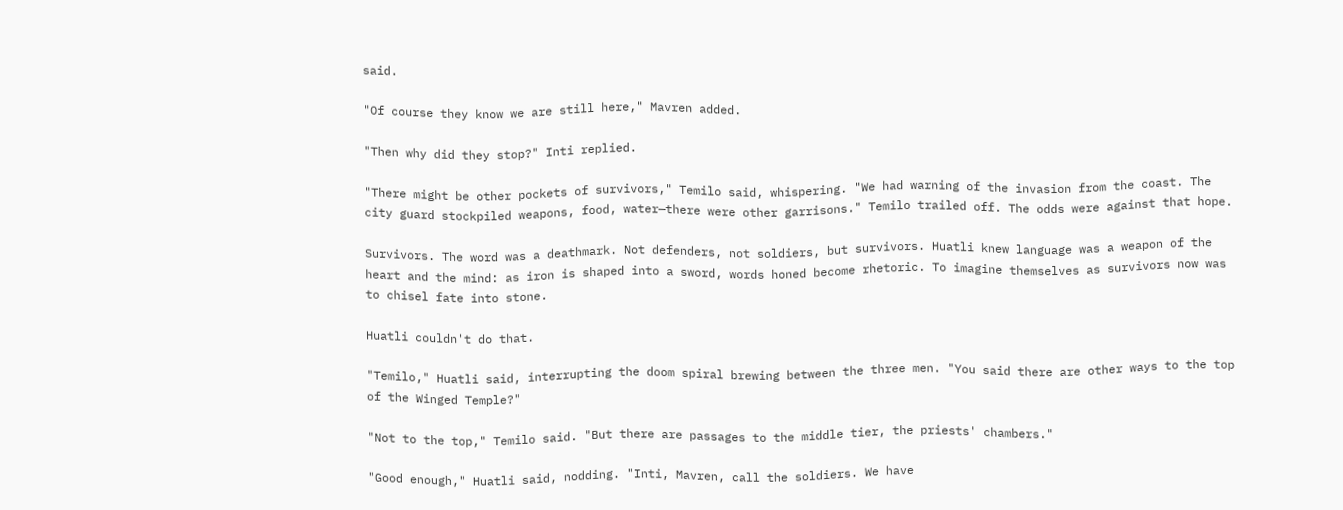said.

"Of course they know we are still here," Mavren added.

"Then why did they stop?" Inti replied.

"There might be other pockets of survivors," Temilo said, whispering. "We had warning of the invasion from the coast. The city guard stockpiled weapons, food, water—there were other garrisons." Temilo trailed off. The odds were against that hope.

Survivors. The word was a deathmark. Not defenders, not soldiers, but survivors. Huatli knew language was a weapon of the heart and the mind: as iron is shaped into a sword, words honed become rhetoric. To imagine themselves as survivors now was to chisel fate into stone.

Huatli couldn't do that.

"Temilo," Huatli said, interrupting the doom spiral brewing between the three men. "You said there are other ways to the top of the Winged Temple?"

"Not to the top," Temilo said. "But there are passages to the middle tier, the priests' chambers."

"Good enough," Huatli said, nodding. "Inti, Mavren, call the soldiers. We have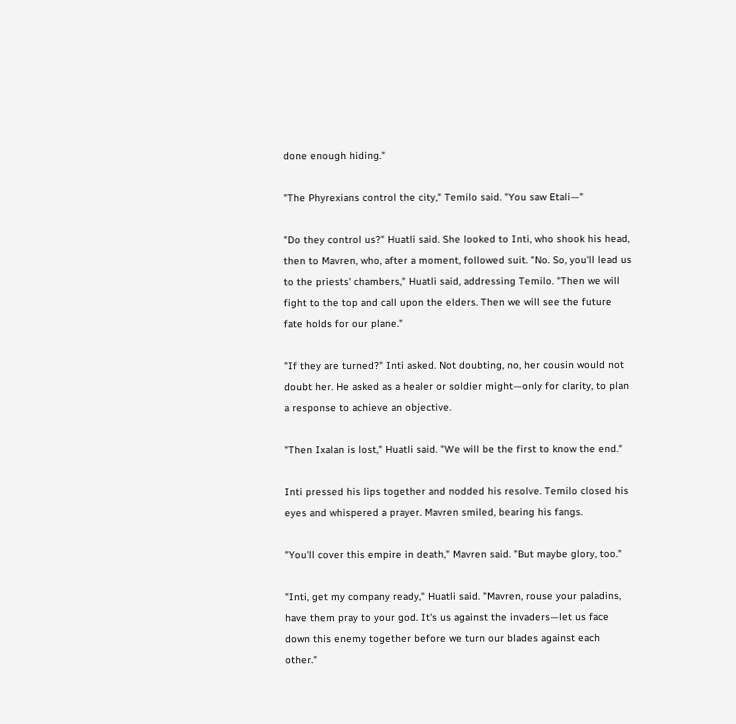done enough hiding."

"The Phyrexians control the city," Temilo said. "You saw Etali—"

"Do they control us?" Huatli said. She looked to Inti, who shook his head, then to Mavren, who, after a moment, followed suit. "No. So, you'll lead us to the priests' chambers," Huatli said, addressing Temilo. "Then we will fight to the top and call upon the elders. Then we will see the future fate holds for our plane."

"If they are turned?" Inti asked. Not doubting, no, her cousin would not doubt her. He asked as a healer or soldier might—only for clarity, to plan a response to achieve an objective.

"Then Ixalan is lost," Huatli said. "We will be the first to know the end."

Inti pressed his lips together and nodded his resolve. Temilo closed his eyes and whispered a prayer. Mavren smiled, bearing his fangs.

"You'll cover this empire in death," Mavren said. "But maybe glory, too."

"Inti, get my company ready," Huatli said. "Mavren, rouse your paladins, have them pray to your god. It's us against the invaders—let us face down this enemy together before we turn our blades against each other."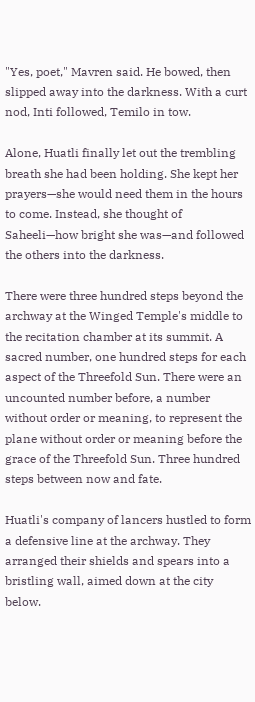"Yes, poet," Mavren said. He bowed, then slipped away into the darkness. With a curt nod, Inti followed, Temilo in tow.

Alone, Huatli finally let out the trembling breath she had been holding. She kept her prayers—she would need them in the hours to come. Instead, she thought of Saheeli—how bright she was—and followed the others into the darkness.

There were three hundred steps beyond the archway at the Winged Temple's middle to the recitation chamber at its summit. A sacred number, one hundred steps for each aspect of the Threefold Sun. There were an uncounted number before, a number without order or meaning, to represent the plane without order or meaning before the grace of the Threefold Sun. Three hundred steps between now and fate.

Huatli's company of lancers hustled to form a defensive line at the archway. They arranged their shields and spears into a bristling wall, aimed down at the city below.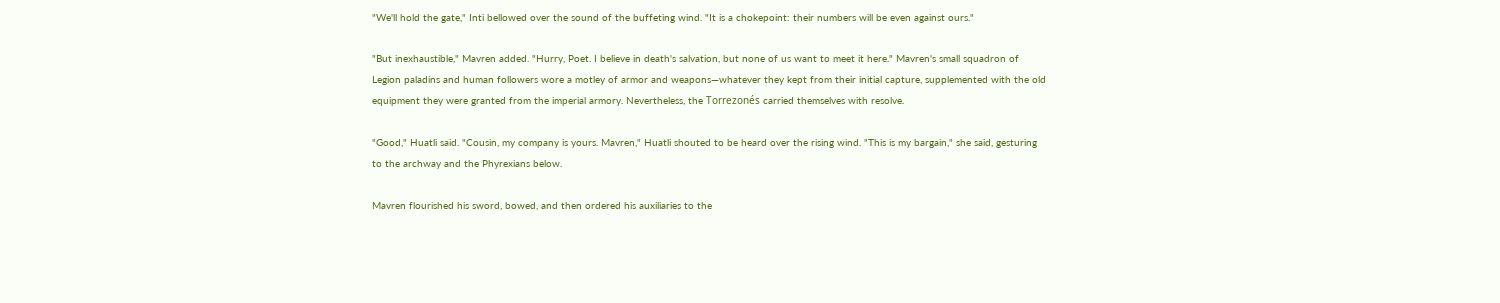"We'll hold the gate," Inti bellowed over the sound of the buffeting wind. "It is a chokepoint: their numbers will be even against ours."

"But inexhaustible," Mavren added. "Hurry, Poet. I believe in death's salvation, but none of us want to meet it here." Mavren's small squadron of Legion paladins and human followers wore a motley of armor and weapons—whatever they kept from their initial capture, supplemented with the old equipment they were granted from the imperial armory. Nevertheless, the Torrezonés carried themselves with resolve.

"Good," Huatli said. "Cousin, my company is yours. Mavren," Huatli shouted to be heard over the rising wind. "This is my bargain," she said, gesturing to the archway and the Phyrexians below.

Mavren flourished his sword, bowed, and then ordered his auxiliaries to the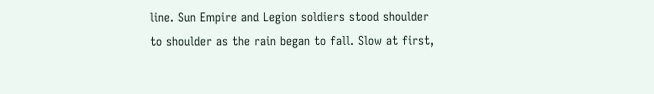line. Sun Empire and Legion soldiers stood shoulder to shoulder as the rain began to fall. Slow at first,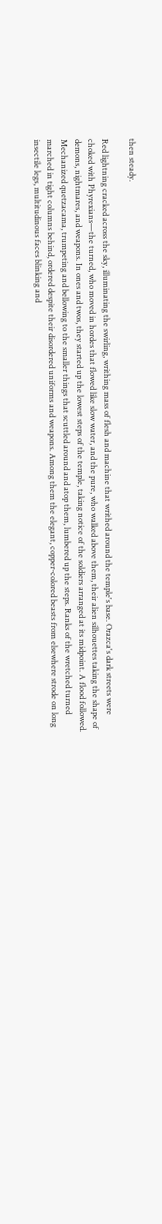then steady.

Red lightning cracked across the sky, illuminating the swirling, writhing mass of flesh and machine that writhed around the temple's base. Orazca's dark streets were choked with Phyrexians—the turned, who moved in hordes that flowed like slow water, and the pure, who walked above them, their alien silhouettes taking the shape of demons, nightmares, and weapons. In ones and twos, they started up the lowest steps of the temple, taking notice of the soldiers arranged at its midpoint. A flood followed. Mechanized quetzacama, trumpeting and bellowing to the smaller things that scuttled around and atop them, lumbered up the steps. Ranks of the wretched turned marched in tight columns behind, ordered despite their disordered uniforms and weapons. Among them the elegant, copper-colored beasts from elsewhere strode on long insectile legs, multitudinous faces blinking and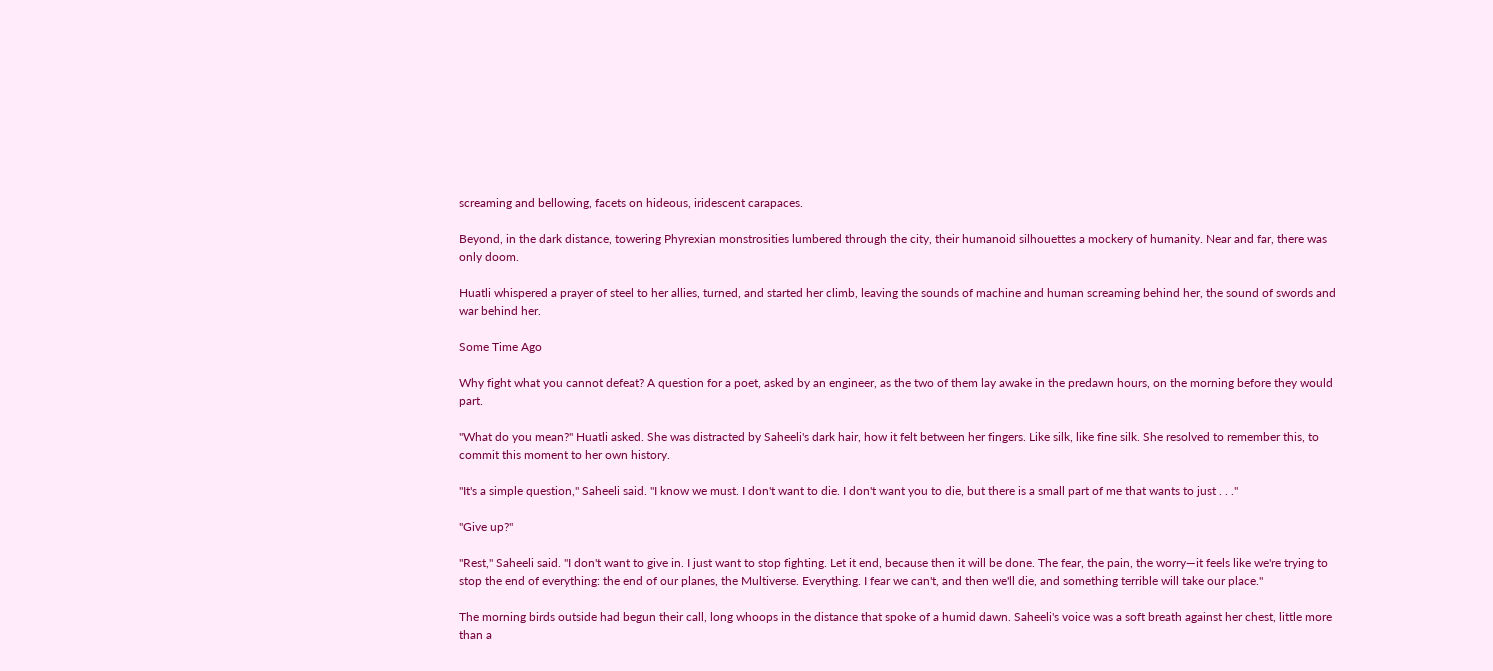screaming and bellowing, facets on hideous, iridescent carapaces.

Beyond, in the dark distance, towering Phyrexian monstrosities lumbered through the city, their humanoid silhouettes a mockery of humanity. Near and far, there was only doom.

Huatli whispered a prayer of steel to her allies, turned, and started her climb, leaving the sounds of machine and human screaming behind her, the sound of swords and war behind her.

Some Time Ago

Why fight what you cannot defeat? A question for a poet, asked by an engineer, as the two of them lay awake in the predawn hours, on the morning before they would part.

"What do you mean?" Huatli asked. She was distracted by Saheeli's dark hair, how it felt between her fingers. Like silk, like fine silk. She resolved to remember this, to commit this moment to her own history.

"It's a simple question," Saheeli said. "I know we must. I don't want to die. I don't want you to die, but there is a small part of me that wants to just . . ."

"Give up?"

"Rest," Saheeli said. "I don't want to give in. I just want to stop fighting. Let it end, because then it will be done. The fear, the pain, the worry—it feels like we're trying to stop the end of everything: the end of our planes, the Multiverse. Everything. I fear we can't, and then we'll die, and something terrible will take our place."

The morning birds outside had begun their call, long whoops in the distance that spoke of a humid dawn. Saheeli's voice was a soft breath against her chest, little more than a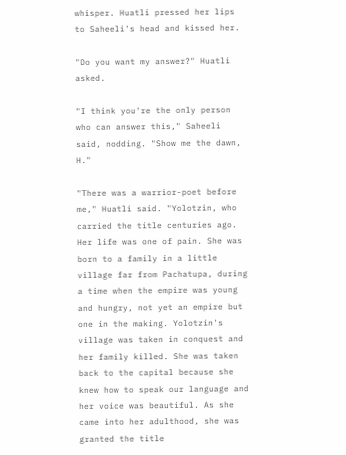whisper. Huatli pressed her lips to Saheeli's head and kissed her.

"Do you want my answer?" Huatli asked.

"I think you're the only person who can answer this," Saheeli said, nodding. "Show me the dawn, H."

"There was a warrior-poet before me," Huatli said. "Yolotzin, who carried the title centuries ago. Her life was one of pain. She was born to a family in a little village far from Pachatupa, during a time when the empire was young and hungry, not yet an empire but one in the making. Yolotzin's village was taken in conquest and her family killed. She was taken back to the capital because she knew how to speak our language and her voice was beautiful. As she came into her adulthood, she was granted the title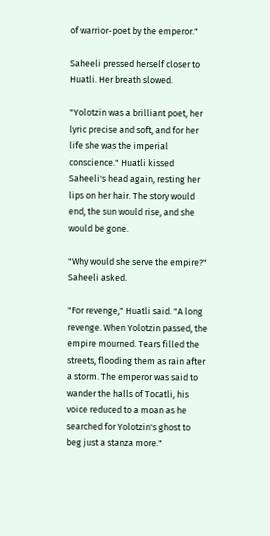of warrior-poet by the emperor."

Saheeli pressed herself closer to Huatli. Her breath slowed.

"Yolotzin was a brilliant poet, her lyric precise and soft, and for her life she was the imperial conscience." Huatli kissed Saheeli's head again, resting her lips on her hair. The story would end, the sun would rise, and she would be gone.

"Why would she serve the empire?" Saheeli asked.

"For revenge," Huatli said. "A long revenge. When Yolotzin passed, the empire mourned. Tears filled the streets, flooding them as rain after a storm. The emperor was said to wander the halls of Tocatli, his voice reduced to a moan as he searched for Yolotzin's ghost to beg just a stanza more."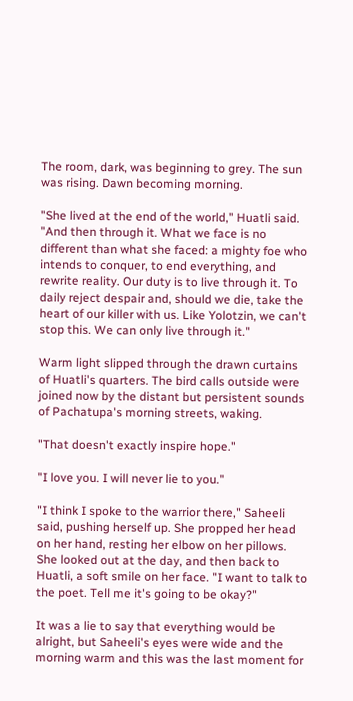The room, dark, was beginning to grey. The sun was rising. Dawn becoming morning.

"She lived at the end of the world," Huatli said. "And then through it. What we face is no different than what she faced: a mighty foe who intends to conquer, to end everything, and rewrite reality. Our duty is to live through it. To daily reject despair and, should we die, take the heart of our killer with us. Like Yolotzin, we can't stop this. We can only live through it."

Warm light slipped through the drawn curtains of Huatli's quarters. The bird calls outside were joined now by the distant but persistent sounds of Pachatupa's morning streets, waking.

"That doesn't exactly inspire hope."

"I love you. I will never lie to you."

"I think I spoke to the warrior there," Saheeli said, pushing herself up. She propped her head on her hand, resting her elbow on her pillows. She looked out at the day, and then back to Huatli, a soft smile on her face. "I want to talk to the poet. Tell me it's going to be okay?"

It was a lie to say that everything would be alright, but Saheeli's eyes were wide and the morning warm and this was the last moment for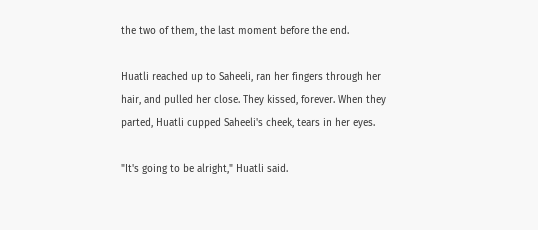the two of them, the last moment before the end.

Huatli reached up to Saheeli, ran her fingers through her hair, and pulled her close. They kissed, forever. When they parted, Huatli cupped Saheeli's cheek, tears in her eyes.

"It's going to be alright," Huatli said.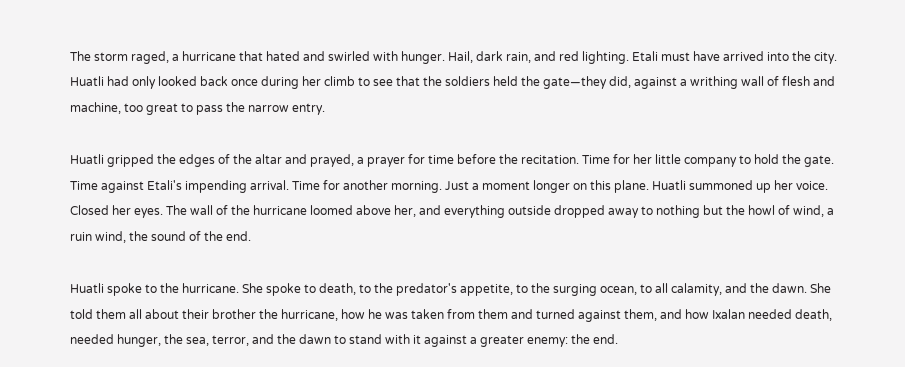The storm raged, a hurricane that hated and swirled with hunger. Hail, dark rain, and red lighting. Etali must have arrived into the city. Huatli had only looked back once during her climb to see that the soldiers held the gate—they did, against a writhing wall of flesh and machine, too great to pass the narrow entry.

Huatli gripped the edges of the altar and prayed, a prayer for time before the recitation. Time for her little company to hold the gate. Time against Etali's impending arrival. Time for another morning. Just a moment longer on this plane. Huatli summoned up her voice. Closed her eyes. The wall of the hurricane loomed above her, and everything outside dropped away to nothing but the howl of wind, a ruin wind, the sound of the end.

Huatli spoke to the hurricane. She spoke to death, to the predator's appetite, to the surging ocean, to all calamity, and the dawn. She told them all about their brother the hurricane, how he was taken from them and turned against them, and how Ixalan needed death, needed hunger, the sea, terror, and the dawn to stand with it against a greater enemy: the end.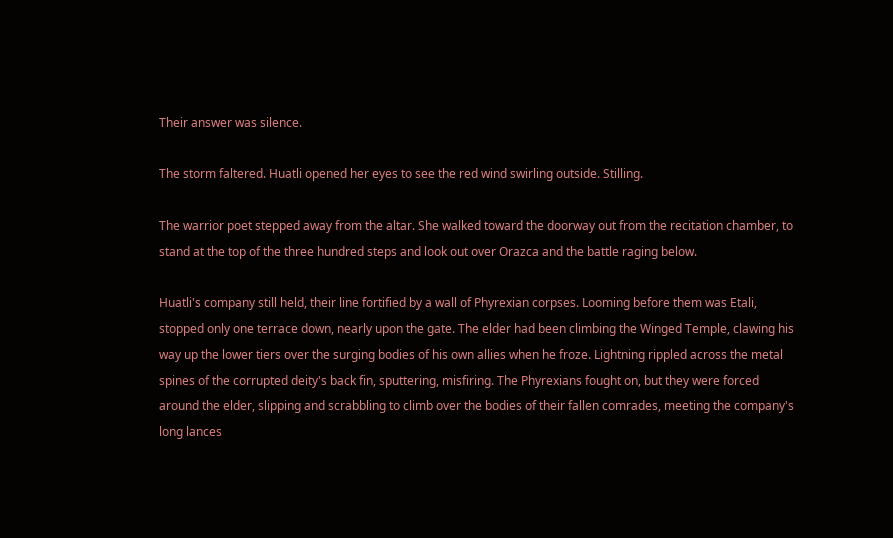Their answer was silence.

The storm faltered. Huatli opened her eyes to see the red wind swirling outside. Stilling.

The warrior poet stepped away from the altar. She walked toward the doorway out from the recitation chamber, to stand at the top of the three hundred steps and look out over Orazca and the battle raging below.

Huatli's company still held, their line fortified by a wall of Phyrexian corpses. Looming before them was Etali, stopped only one terrace down, nearly upon the gate. The elder had been climbing the Winged Temple, clawing his way up the lower tiers over the surging bodies of his own allies when he froze. Lightning rippled across the metal spines of the corrupted deity's back fin, sputtering, misfiring. The Phyrexians fought on, but they were forced around the elder, slipping and scrabbling to climb over the bodies of their fallen comrades, meeting the company's long lances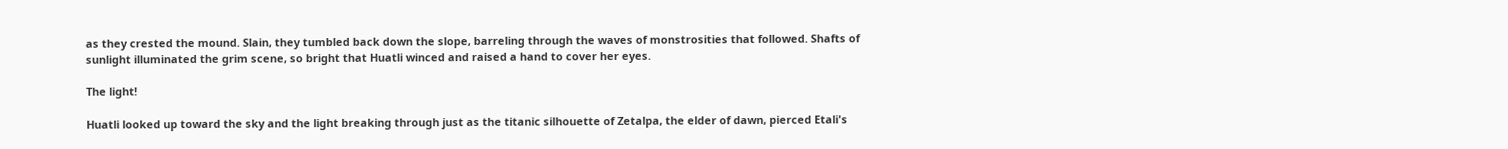as they crested the mound. Slain, they tumbled back down the slope, barreling through the waves of monstrosities that followed. Shafts of sunlight illuminated the grim scene, so bright that Huatli winced and raised a hand to cover her eyes.

The light!

Huatli looked up toward the sky and the light breaking through just as the titanic silhouette of Zetalpa, the elder of dawn, pierced Etali's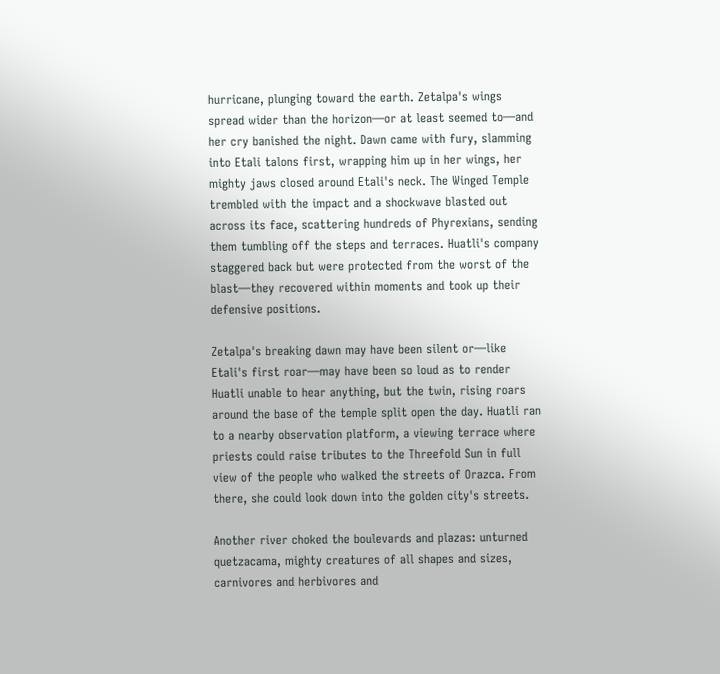hurricane, plunging toward the earth. Zetalpa's wings spread wider than the horizon—or at least seemed to—and her cry banished the night. Dawn came with fury, slamming into Etali talons first, wrapping him up in her wings, her mighty jaws closed around Etali's neck. The Winged Temple trembled with the impact and a shockwave blasted out across its face, scattering hundreds of Phyrexians, sending them tumbling off the steps and terraces. Huatli's company staggered back but were protected from the worst of the blast—they recovered within moments and took up their defensive positions.

Zetalpa's breaking dawn may have been silent or—like Etali's first roar—may have been so loud as to render Huatli unable to hear anything, but the twin, rising roars around the base of the temple split open the day. Huatli ran to a nearby observation platform, a viewing terrace where priests could raise tributes to the Threefold Sun in full view of the people who walked the streets of Orazca. From there, she could look down into the golden city's streets.

Another river choked the boulevards and plazas: unturned quetzacama, mighty creatures of all shapes and sizes, carnivores and herbivores and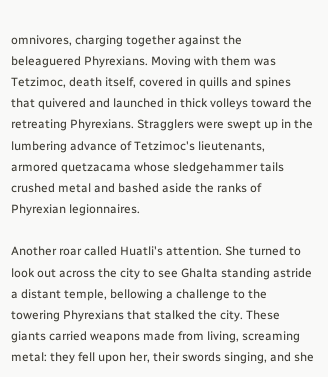omnivores, charging together against the beleaguered Phyrexians. Moving with them was Tetzimoc, death itself, covered in quills and spines that quivered and launched in thick volleys toward the retreating Phyrexians. Stragglers were swept up in the lumbering advance of Tetzimoc's lieutenants, armored quetzacama whose sledgehammer tails crushed metal and bashed aside the ranks of Phyrexian legionnaires.

Another roar called Huatli's attention. She turned to look out across the city to see Ghalta standing astride a distant temple, bellowing a challenge to the towering Phyrexians that stalked the city. These giants carried weapons made from living, screaming metal: they fell upon her, their swords singing, and she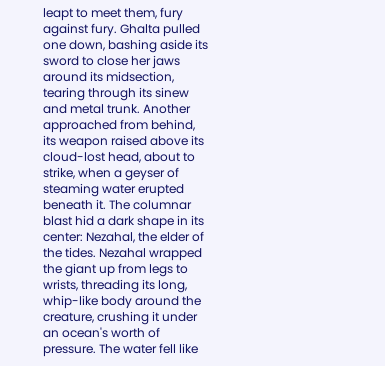leapt to meet them, fury against fury. Ghalta pulled one down, bashing aside its sword to close her jaws around its midsection, tearing through its sinew and metal trunk. Another approached from behind, its weapon raised above its cloud-lost head, about to strike, when a geyser of steaming water erupted beneath it. The columnar blast hid a dark shape in its center: Nezahal, the elder of the tides. Nezahal wrapped the giant up from legs to wrists, threading its long, whip-like body around the creature, crushing it under an ocean's worth of pressure. The water fell like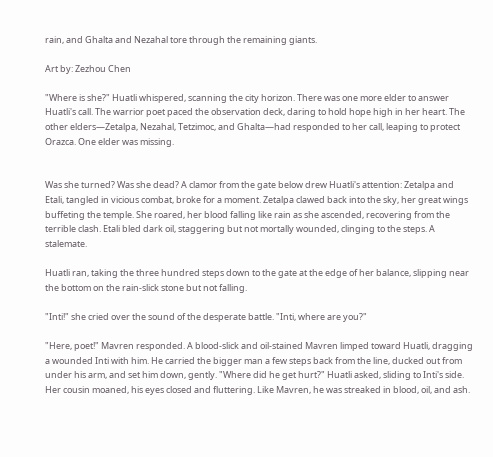rain, and Ghalta and Nezahal tore through the remaining giants.

Art by: Zezhou Chen

"Where is she?" Huatli whispered, scanning the city horizon. There was one more elder to answer Huatli's call. The warrior poet paced the observation deck, daring to hold hope high in her heart. The other elders—Zetalpa, Nezahal, Tetzimoc, and Ghalta—had responded to her call, leaping to protect Orazca. One elder was missing.


Was she turned? Was she dead? A clamor from the gate below drew Huatli's attention: Zetalpa and Etali, tangled in vicious combat, broke for a moment. Zetalpa clawed back into the sky, her great wings buffeting the temple. She roared, her blood falling like rain as she ascended, recovering from the terrible clash. Etali bled dark oil, staggering but not mortally wounded, clinging to the steps. A stalemate.

Huatli ran, taking the three hundred steps down to the gate at the edge of her balance, slipping near the bottom on the rain-slick stone but not falling.

"Inti!" she cried over the sound of the desperate battle. "Inti, where are you?"

"Here, poet!" Mavren responded. A blood-slick and oil-stained Mavren limped toward Huatli, dragging a wounded Inti with him. He carried the bigger man a few steps back from the line, ducked out from under his arm, and set him down, gently. "Where did he get hurt?" Huatli asked, sliding to Inti's side. Her cousin moaned, his eyes closed and fluttering. Like Mavren, he was streaked in blood, oil, and ash.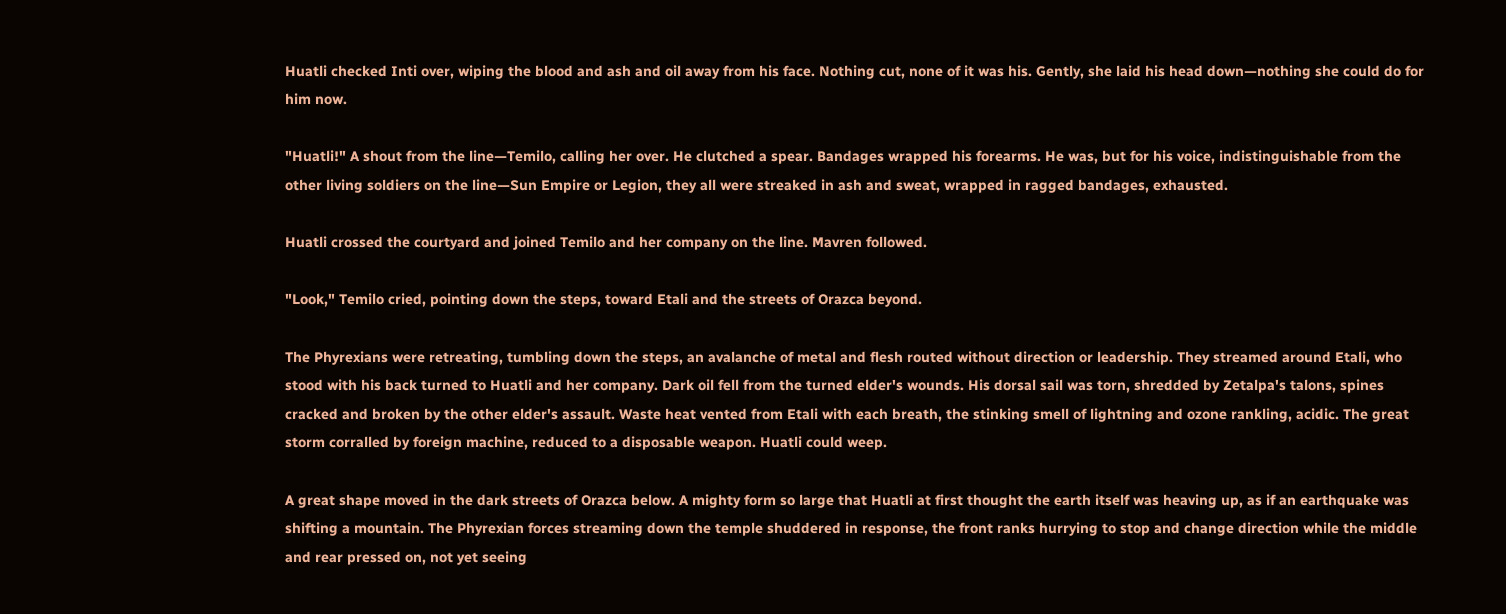Huatli checked Inti over, wiping the blood and ash and oil away from his face. Nothing cut, none of it was his. Gently, she laid his head down—nothing she could do for him now.

"Huatli!" A shout from the line—Temilo, calling her over. He clutched a spear. Bandages wrapped his forearms. He was, but for his voice, indistinguishable from the other living soldiers on the line—Sun Empire or Legion, they all were streaked in ash and sweat, wrapped in ragged bandages, exhausted.

Huatli crossed the courtyard and joined Temilo and her company on the line. Mavren followed.

"Look," Temilo cried, pointing down the steps, toward Etali and the streets of Orazca beyond.

The Phyrexians were retreating, tumbling down the steps, an avalanche of metal and flesh routed without direction or leadership. They streamed around Etali, who stood with his back turned to Huatli and her company. Dark oil fell from the turned elder's wounds. His dorsal sail was torn, shredded by Zetalpa's talons, spines cracked and broken by the other elder's assault. Waste heat vented from Etali with each breath, the stinking smell of lightning and ozone rankling, acidic. The great storm corralled by foreign machine, reduced to a disposable weapon. Huatli could weep.

A great shape moved in the dark streets of Orazca below. A mighty form so large that Huatli at first thought the earth itself was heaving up, as if an earthquake was shifting a mountain. The Phyrexian forces streaming down the temple shuddered in response, the front ranks hurrying to stop and change direction while the middle and rear pressed on, not yet seeing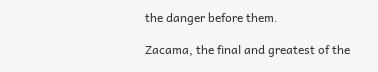the danger before them.

Zacama, the final and greatest of the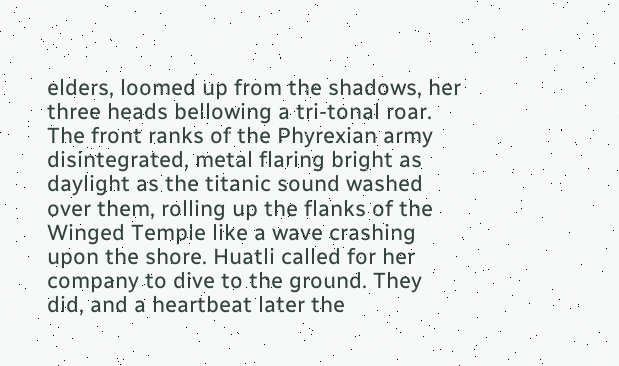elders, loomed up from the shadows, her three heads bellowing a tri-tonal roar. The front ranks of the Phyrexian army disintegrated, metal flaring bright as daylight as the titanic sound washed over them, rolling up the flanks of the Winged Temple like a wave crashing upon the shore. Huatli called for her company to dive to the ground. They did, and a heartbeat later the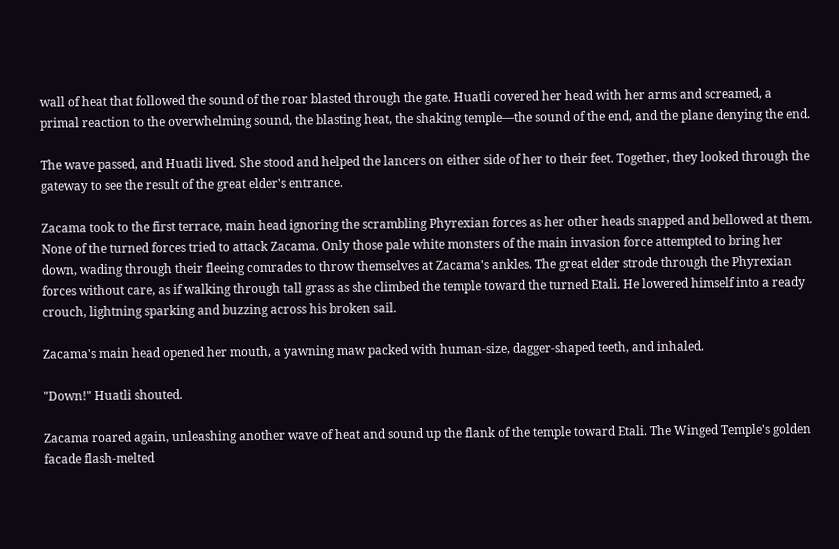wall of heat that followed the sound of the roar blasted through the gate. Huatli covered her head with her arms and screamed, a primal reaction to the overwhelming sound, the blasting heat, the shaking temple—the sound of the end, and the plane denying the end.

The wave passed, and Huatli lived. She stood and helped the lancers on either side of her to their feet. Together, they looked through the gateway to see the result of the great elder's entrance.

Zacama took to the first terrace, main head ignoring the scrambling Phyrexian forces as her other heads snapped and bellowed at them. None of the turned forces tried to attack Zacama. Only those pale white monsters of the main invasion force attempted to bring her down, wading through their fleeing comrades to throw themselves at Zacama's ankles. The great elder strode through the Phyrexian forces without care, as if walking through tall grass as she climbed the temple toward the turned Etali. He lowered himself into a ready crouch, lightning sparking and buzzing across his broken sail.

Zacama's main head opened her mouth, a yawning maw packed with human-size, dagger-shaped teeth, and inhaled.

"Down!" Huatli shouted.

Zacama roared again, unleashing another wave of heat and sound up the flank of the temple toward Etali. The Winged Temple's golden facade flash-melted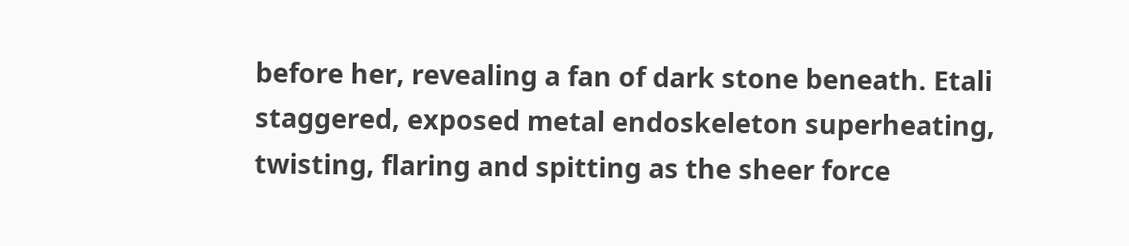before her, revealing a fan of dark stone beneath. Etali staggered, exposed metal endoskeleton superheating, twisting, flaring and spitting as the sheer force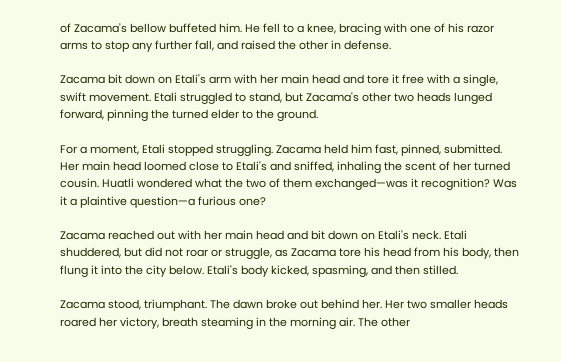of Zacama's bellow buffeted him. He fell to a knee, bracing with one of his razor arms to stop any further fall, and raised the other in defense.

Zacama bit down on Etali's arm with her main head and tore it free with a single, swift movement. Etali struggled to stand, but Zacama's other two heads lunged forward, pinning the turned elder to the ground.

For a moment, Etali stopped struggling. Zacama held him fast, pinned, submitted. Her main head loomed close to Etali's and sniffed, inhaling the scent of her turned cousin. Huatli wondered what the two of them exchanged—was it recognition? Was it a plaintive question—a furious one?

Zacama reached out with her main head and bit down on Etali's neck. Etali shuddered, but did not roar or struggle, as Zacama tore his head from his body, then flung it into the city below. Etali's body kicked, spasming, and then stilled.

Zacama stood, triumphant. The dawn broke out behind her. Her two smaller heads roared her victory, breath steaming in the morning air. The other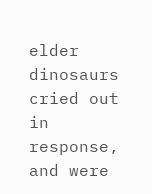elder dinosaurs cried out in response, and were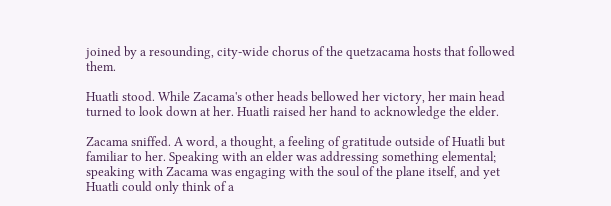joined by a resounding, city-wide chorus of the quetzacama hosts that followed them.

Huatli stood. While Zacama's other heads bellowed her victory, her main head turned to look down at her. Huatli raised her hand to acknowledge the elder.

Zacama sniffed. A word, a thought, a feeling of gratitude outside of Huatli but familiar to her. Speaking with an elder was addressing something elemental; speaking with Zacama was engaging with the soul of the plane itself, and yet Huatli could only think of a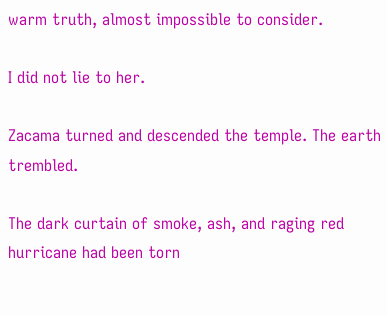warm truth, almost impossible to consider.

I did not lie to her.

Zacama turned and descended the temple. The earth trembled.

The dark curtain of smoke, ash, and raging red hurricane had been torn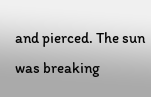and pierced. The sun was breaking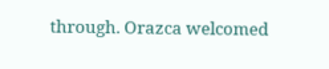through. Orazca welcomed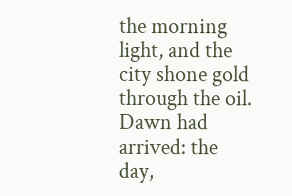the morning light, and the city shone gold through the oil. Dawn had arrived: the day,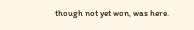though not yet won, was here.